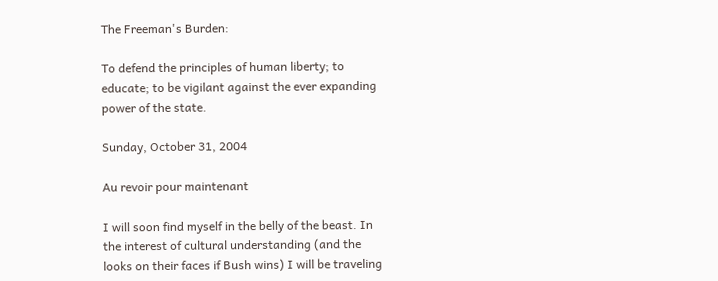The Freeman's Burden:

To defend the principles of human liberty; to educate; to be vigilant against the ever expanding power of the state.

Sunday, October 31, 2004

Au revoir pour maintenant

I will soon find myself in the belly of the beast. In the interest of cultural understanding (and the looks on their faces if Bush wins) I will be traveling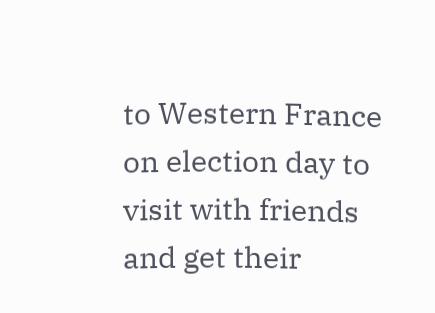to Western France on election day to visit with friends and get their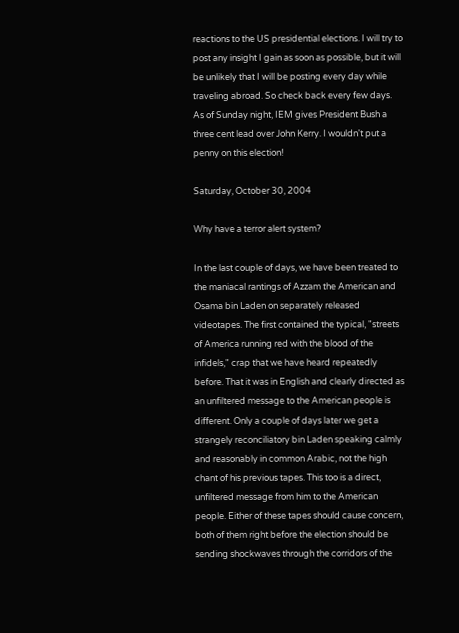reactions to the US presidential elections. I will try to post any insight I gain as soon as possible, but it will be unlikely that I will be posting every day while traveling abroad. So check back every few days.
As of Sunday night, IEM gives President Bush a three cent lead over John Kerry. I wouldn't put a penny on this election!

Saturday, October 30, 2004

Why have a terror alert system?

In the last couple of days, we have been treated to the maniacal rantings of Azzam the American and Osama bin Laden on separately released videotapes. The first contained the typical, "streets of America running red with the blood of the infidels," crap that we have heard repeatedly before. That it was in English and clearly directed as an unfiltered message to the American people is different. Only a couple of days later we get a strangely reconciliatory bin Laden speaking calmly and reasonably in common Arabic, not the high chant of his previous tapes. This too is a direct, unfiltered message from him to the American people. Either of these tapes should cause concern, both of them right before the election should be sending shockwaves through the corridors of the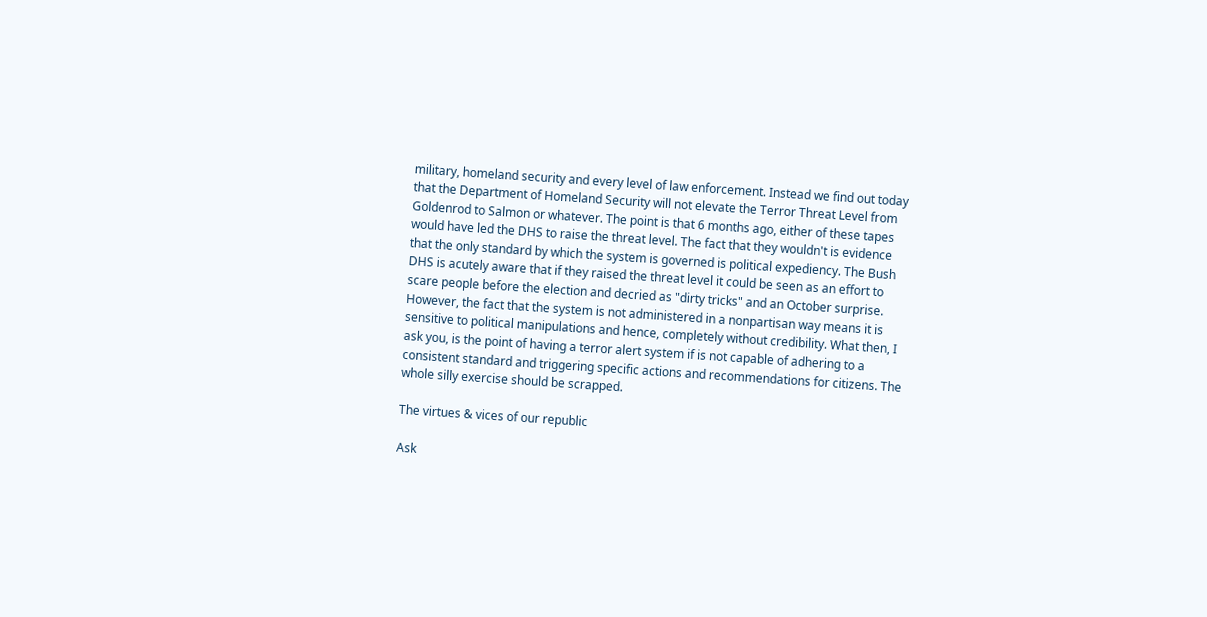military, homeland security and every level of law enforcement. Instead we find out today that the Department of Homeland Security will not elevate the Terror Threat Level from Goldenrod to Salmon or whatever. The point is that 6 months ago, either of these tapes would have led the DHS to raise the threat level. The fact that they wouldn't is evidence that the only standard by which the system is governed is political expediency. The Bush DHS is acutely aware that if they raised the threat level it could be seen as an effort to scare people before the election and decried as "dirty tricks" and an October surprise. However, the fact that the system is not administered in a nonpartisan way means it is sensitive to political manipulations and hence, completely without credibility. What then, I ask you, is the point of having a terror alert system if is not capable of adhering to a consistent standard and triggering specific actions and recommendations for citizens. The whole silly exercise should be scrapped.

The virtues & vices of our republic

Ask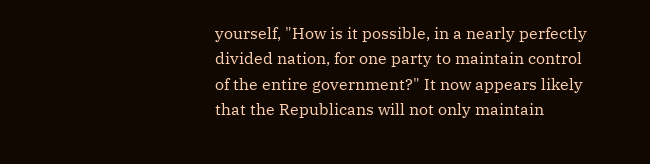yourself, "How is it possible, in a nearly perfectly divided nation, for one party to maintain control of the entire government?" It now appears likely that the Republicans will not only maintain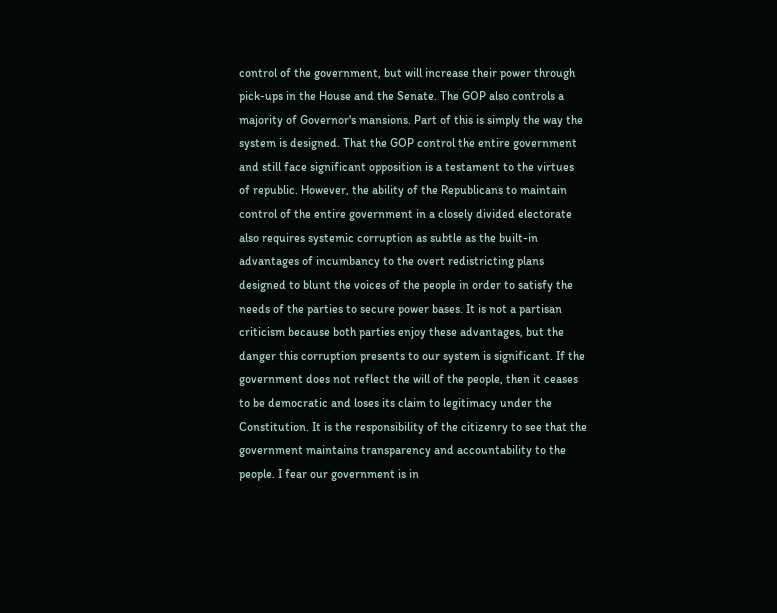control of the government, but will increase their power through pick-ups in the House and the Senate. The GOP also controls a majority of Governor's mansions. Part of this is simply the way the system is designed. That the GOP control the entire government and still face significant opposition is a testament to the virtues of republic. However, the ability of the Republicans to maintain control of the entire government in a closely divided electorate also requires systemic corruption as subtle as the built-in advantages of incumbancy to the overt redistricting plans designed to blunt the voices of the people in order to satisfy the needs of the parties to secure power bases. It is not a partisan criticism because both parties enjoy these advantages, but the danger this corruption presents to our system is significant. If the government does not reflect the will of the people, then it ceases to be democratic and loses its claim to legitimacy under the Constitution. It is the responsibility of the citizenry to see that the government maintains transparency and accountability to the people. I fear our government is in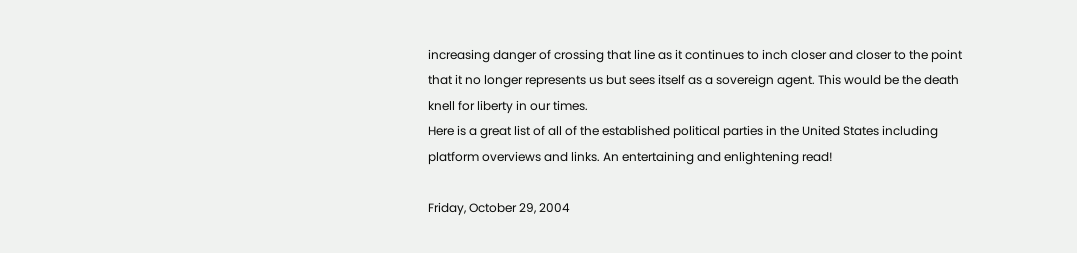increasing danger of crossing that line as it continues to inch closer and closer to the point that it no longer represents us but sees itself as a sovereign agent. This would be the death knell for liberty in our times.
Here is a great list of all of the established political parties in the United States including platform overviews and links. An entertaining and enlightening read!

Friday, October 29, 2004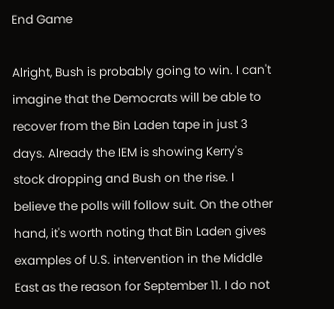End Game

Alright, Bush is probably going to win. I can't imagine that the Democrats will be able to recover from the Bin Laden tape in just 3 days. Already the IEM is showing Kerry's stock dropping and Bush on the rise. I believe the polls will follow suit. On the other hand, it's worth noting that Bin Laden gives examples of U.S. intervention in the Middle East as the reason for September 11. I do not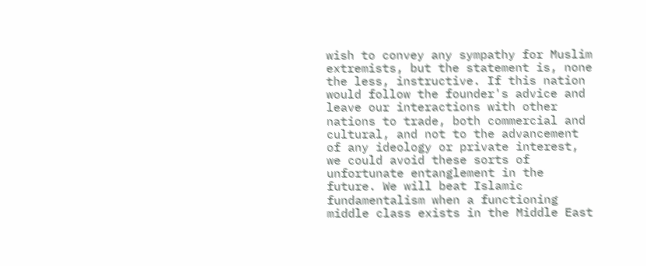wish to convey any sympathy for Muslim extremists, but the statement is, none the less, instructive. If this nation would follow the founder's advice and leave our interactions with other nations to trade, both commercial and cultural, and not to the advancement of any ideology or private interest, we could avoid these sorts of unfortunate entanglement in the future. We will beat Islamic fundamentalism when a functioning middle class exists in the Middle East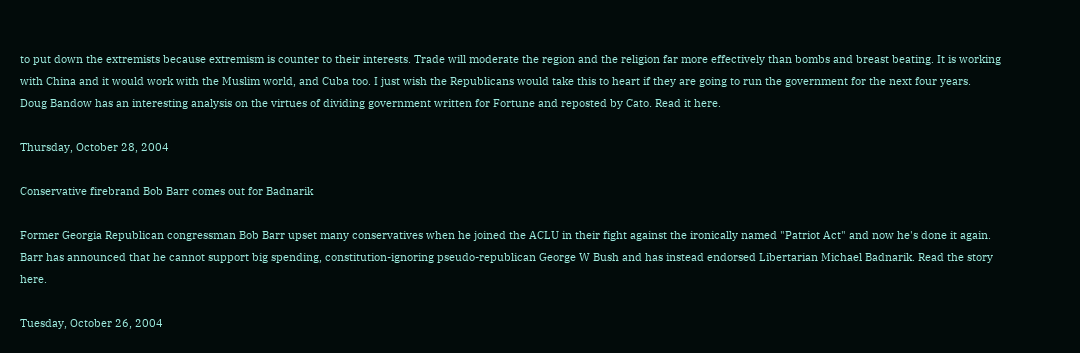to put down the extremists because extremism is counter to their interests. Trade will moderate the region and the religion far more effectively than bombs and breast beating. It is working with China and it would work with the Muslim world, and Cuba too. I just wish the Republicans would take this to heart if they are going to run the government for the next four years.
Doug Bandow has an interesting analysis on the virtues of dividing government written for Fortune and reposted by Cato. Read it here.

Thursday, October 28, 2004

Conservative firebrand Bob Barr comes out for Badnarik

Former Georgia Republican congressman Bob Barr upset many conservatives when he joined the ACLU in their fight against the ironically named "Patriot Act" and now he's done it again. Barr has announced that he cannot support big spending, constitution-ignoring pseudo-republican George W Bush and has instead endorsed Libertarian Michael Badnarik. Read the story here.

Tuesday, October 26, 2004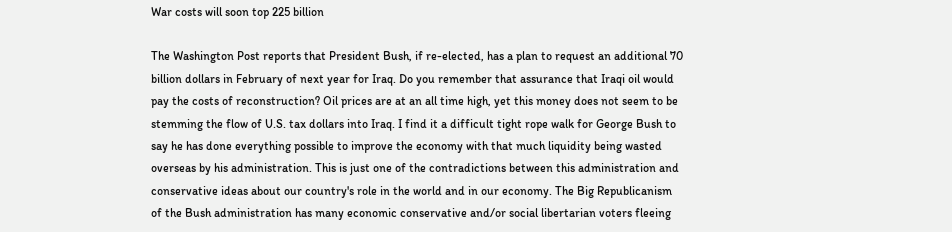War costs will soon top 225 billion

The Washington Post reports that President Bush, if re-elected, has a plan to request an additional 70 billion dollars in February of next year for Iraq. Do you remember that assurance that Iraqi oil would pay the costs of reconstruction? Oil prices are at an all time high, yet this money does not seem to be stemming the flow of U.S. tax dollars into Iraq. I find it a difficult tight rope walk for George Bush to say he has done everything possible to improve the economy with that much liquidity being wasted overseas by his administration. This is just one of the contradictions between this administration and conservative ideas about our country's role in the world and in our economy. The Big Republicanism of the Bush administration has many economic conservative and/or social libertarian voters fleeing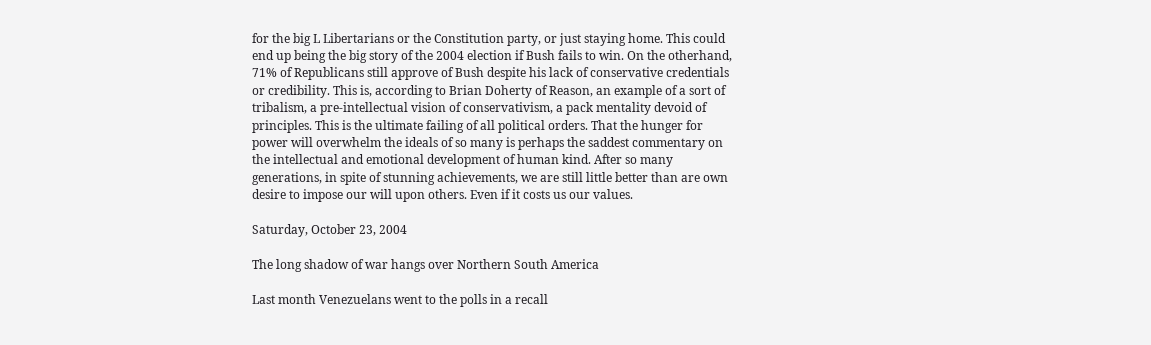for the big L Libertarians or the Constitution party, or just staying home. This could end up being the big story of the 2004 election if Bush fails to win. On the otherhand, 71% of Republicans still approve of Bush despite his lack of conservative credentials or credibility. This is, according to Brian Doherty of Reason, an example of a sort of tribalism, a pre-intellectual vision of conservativism, a pack mentality devoid of principles. This is the ultimate failing of all political orders. That the hunger for power will overwhelm the ideals of so many is perhaps the saddest commentary on the intellectual and emotional development of human kind. After so many generations, in spite of stunning achievements, we are still little better than are own desire to impose our will upon others. Even if it costs us our values.

Saturday, October 23, 2004

The long shadow of war hangs over Northern South America

Last month Venezuelans went to the polls in a recall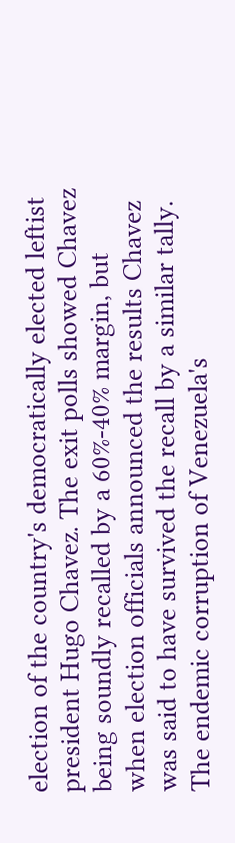election of the country's democratically elected leftist president Hugo Chavez. The exit polls showed Chavez being soundly recalled by a 60%-40% margin, but when election officials announced the results Chavez was said to have survived the recall by a similar tally. The endemic corruption of Venezuela's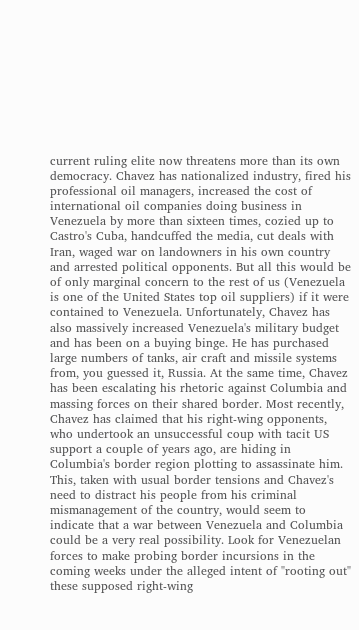current ruling elite now threatens more than its own democracy. Chavez has nationalized industry, fired his professional oil managers, increased the cost of international oil companies doing business in Venezuela by more than sixteen times, cozied up to Castro's Cuba, handcuffed the media, cut deals with Iran, waged war on landowners in his own country and arrested political opponents. But all this would be of only marginal concern to the rest of us (Venezuela is one of the United States top oil suppliers) if it were contained to Venezuela. Unfortunately, Chavez has also massively increased Venezuela's military budget and has been on a buying binge. He has purchased large numbers of tanks, air craft and missile systems from, you guessed it, Russia. At the same time, Chavez has been escalating his rhetoric against Columbia and massing forces on their shared border. Most recently, Chavez has claimed that his right-wing opponents, who undertook an unsuccessful coup with tacit US support a couple of years ago, are hiding in Columbia's border region plotting to assassinate him. This, taken with usual border tensions and Chavez's need to distract his people from his criminal mismanagement of the country, would seem to indicate that a war between Venezuela and Columbia could be a very real possibility. Look for Venezuelan forces to make probing border incursions in the coming weeks under the alleged intent of "rooting out" these supposed right-wing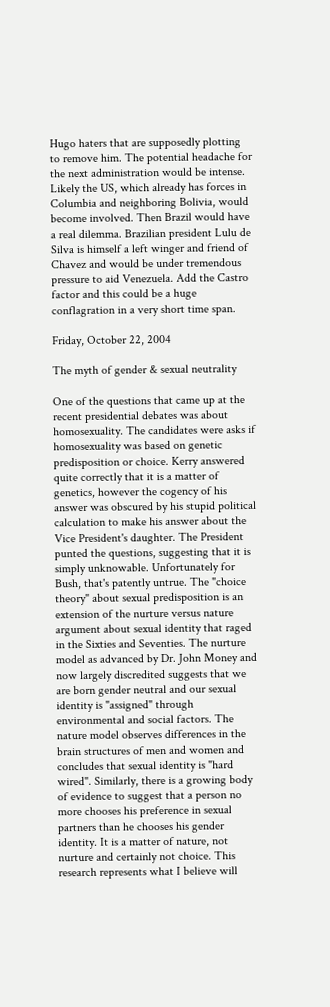Hugo haters that are supposedly plotting to remove him. The potential headache for the next administration would be intense. Likely the US, which already has forces in Columbia and neighboring Bolivia, would become involved. Then Brazil would have a real dilemma. Brazilian president Lulu de Silva is himself a left winger and friend of Chavez and would be under tremendous pressure to aid Venezuela. Add the Castro factor and this could be a huge conflagration in a very short time span.

Friday, October 22, 2004

The myth of gender & sexual neutrality

One of the questions that came up at the recent presidential debates was about homosexuality. The candidates were asks if homosexuality was based on genetic predisposition or choice. Kerry answered quite correctly that it is a matter of genetics, however the cogency of his answer was obscured by his stupid political calculation to make his answer about the Vice President's daughter. The President punted the questions, suggesting that it is simply unknowable. Unfortunately for Bush, that's patently untrue. The "choice theory" about sexual predisposition is an extension of the nurture versus nature argument about sexual identity that raged in the Sixties and Seventies. The nurture model as advanced by Dr. John Money and now largely discredited suggests that we are born gender neutral and our sexual identity is "assigned" through environmental and social factors. The nature model observes differences in the brain structures of men and women and concludes that sexual identity is "hard wired". Similarly, there is a growing body of evidence to suggest that a person no more chooses his preference in sexual partners than he chooses his gender identity. It is a matter of nature, not nurture and certainly not choice. This research represents what I believe will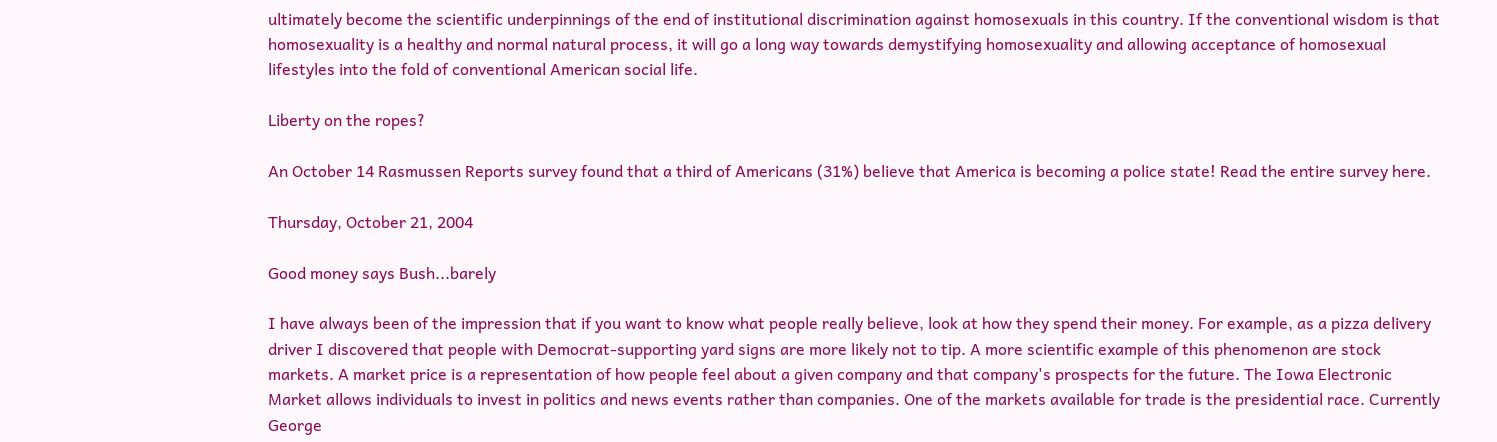ultimately become the scientific underpinnings of the end of institutional discrimination against homosexuals in this country. If the conventional wisdom is that homosexuality is a healthy and normal natural process, it will go a long way towards demystifying homosexuality and allowing acceptance of homosexual lifestyles into the fold of conventional American social life.

Liberty on the ropes?

An October 14 Rasmussen Reports survey found that a third of Americans (31%) believe that America is becoming a police state! Read the entire survey here.

Thursday, October 21, 2004

Good money says Bush...barely

I have always been of the impression that if you want to know what people really believe, look at how they spend their money. For example, as a pizza delivery driver I discovered that people with Democrat-supporting yard signs are more likely not to tip. A more scientific example of this phenomenon are stock markets. A market price is a representation of how people feel about a given company and that company's prospects for the future. The Iowa Electronic Market allows individuals to invest in politics and news events rather than companies. One of the markets available for trade is the presidential race. Currently George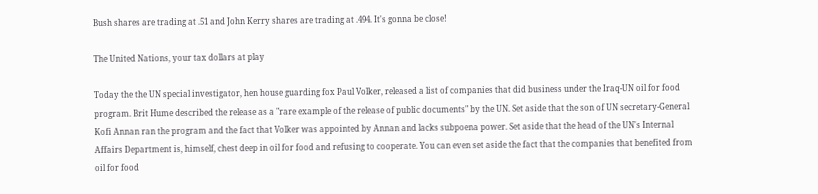Bush shares are trading at .51 and John Kerry shares are trading at .494. It's gonna be close!

The United Nations, your tax dollars at play

Today the the UN special investigator, hen house guarding fox Paul Volker, released a list of companies that did business under the Iraq-UN oil for food program. Brit Hume described the release as a "rare example of the release of public documents" by the UN. Set aside that the son of UN secretary-General Kofi Annan ran the program and the fact that Volker was appointed by Annan and lacks subpoena power. Set aside that the head of the UN's Internal Affairs Department is, himself, chest deep in oil for food and refusing to cooperate. You can even set aside the fact that the companies that benefited from oil for food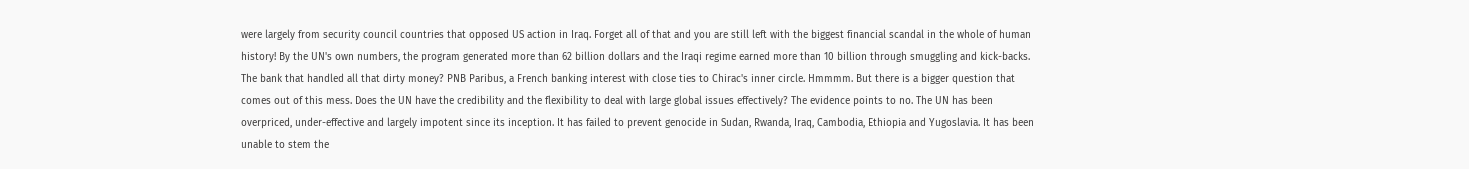were largely from security council countries that opposed US action in Iraq. Forget all of that and you are still left with the biggest financial scandal in the whole of human history! By the UN's own numbers, the program generated more than 62 billion dollars and the Iraqi regime earned more than 10 billion through smuggling and kick-backs. The bank that handled all that dirty money? PNB Paribus, a French banking interest with close ties to Chirac's inner circle. Hmmmm. But there is a bigger question that comes out of this mess. Does the UN have the credibility and the flexibility to deal with large global issues effectively? The evidence points to no. The UN has been overpriced, under-effective and largely impotent since its inception. It has failed to prevent genocide in Sudan, Rwanda, Iraq, Cambodia, Ethiopia and Yugoslavia. It has been unable to stem the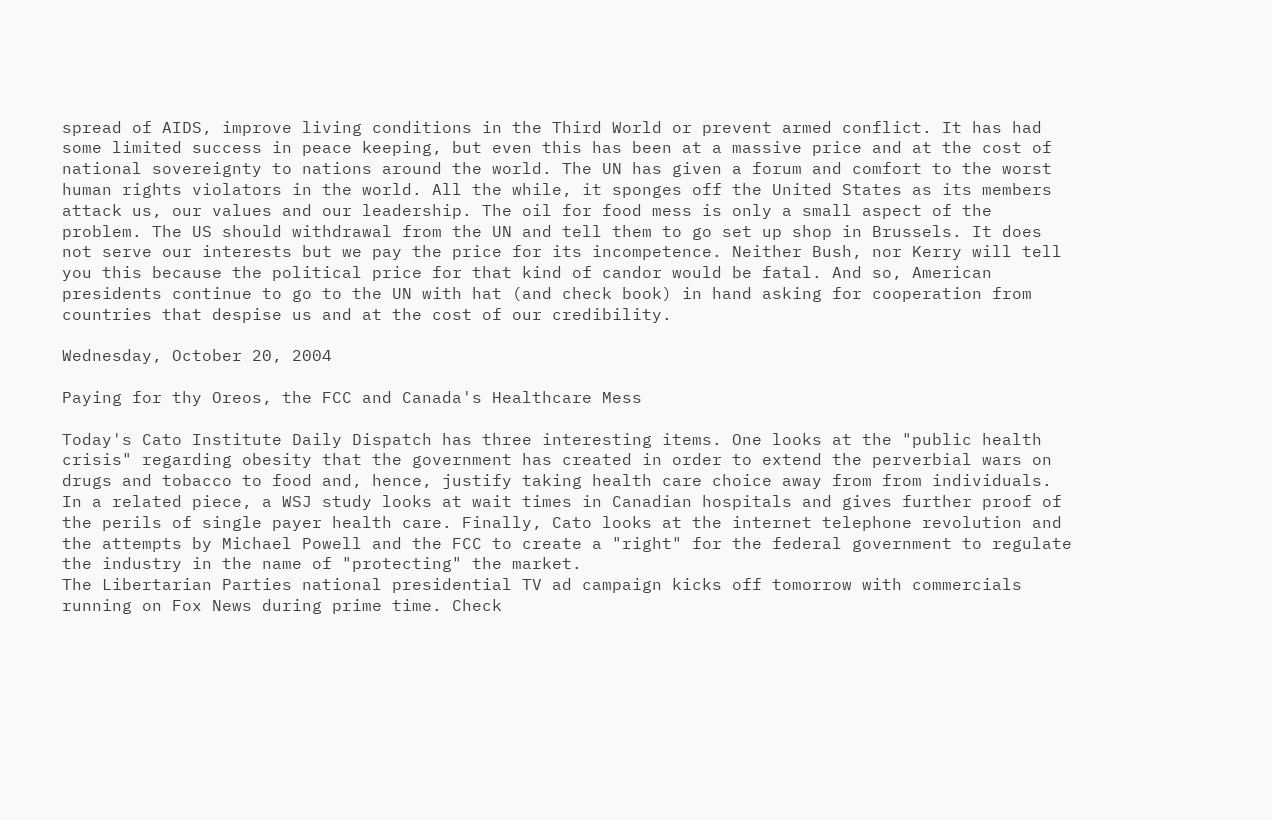spread of AIDS, improve living conditions in the Third World or prevent armed conflict. It has had some limited success in peace keeping, but even this has been at a massive price and at the cost of national sovereignty to nations around the world. The UN has given a forum and comfort to the worst human rights violators in the world. All the while, it sponges off the United States as its members attack us, our values and our leadership. The oil for food mess is only a small aspect of the problem. The US should withdrawal from the UN and tell them to go set up shop in Brussels. It does not serve our interests but we pay the price for its incompetence. Neither Bush, nor Kerry will tell you this because the political price for that kind of candor would be fatal. And so, American presidents continue to go to the UN with hat (and check book) in hand asking for cooperation from countries that despise us and at the cost of our credibility.

Wednesday, October 20, 2004

Paying for thy Oreos, the FCC and Canada's Healthcare Mess

Today's Cato Institute Daily Dispatch has three interesting items. One looks at the "public health crisis" regarding obesity that the government has created in order to extend the perverbial wars on drugs and tobacco to food and, hence, justify taking health care choice away from from individuals. In a related piece, a WSJ study looks at wait times in Canadian hospitals and gives further proof of the perils of single payer health care. Finally, Cato looks at the internet telephone revolution and the attempts by Michael Powell and the FCC to create a "right" for the federal government to regulate the industry in the name of "protecting" the market.
The Libertarian Parties national presidential TV ad campaign kicks off tomorrow with commercials running on Fox News during prime time. Check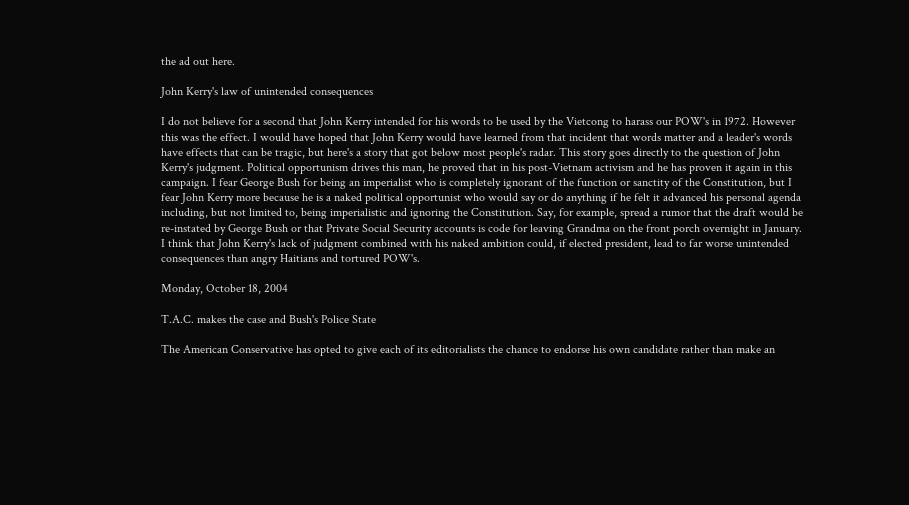the ad out here.

John Kerry's law of unintended consequences

I do not believe for a second that John Kerry intended for his words to be used by the Vietcong to harass our POW's in 1972. However this was the effect. I would have hoped that John Kerry would have learned from that incident that words matter and a leader's words have effects that can be tragic, but here's a story that got below most people's radar. This story goes directly to the question of John Kerry's judgment. Political opportunism drives this man, he proved that in his post-Vietnam activism and he has proven it again in this campaign. I fear George Bush for being an imperialist who is completely ignorant of the function or sanctity of the Constitution, but I fear John Kerry more because he is a naked political opportunist who would say or do anything if he felt it advanced his personal agenda including, but not limited to, being imperialistic and ignoring the Constitution. Say, for example, spread a rumor that the draft would be re-instated by George Bush or that Private Social Security accounts is code for leaving Grandma on the front porch overnight in January. I think that John Kerry's lack of judgment combined with his naked ambition could, if elected president, lead to far worse unintended consequences than angry Haitians and tortured POW's.

Monday, October 18, 2004

T.A.C. makes the case and Bush's Police State

The American Conservative has opted to give each of its editorialists the chance to endorse his own candidate rather than make an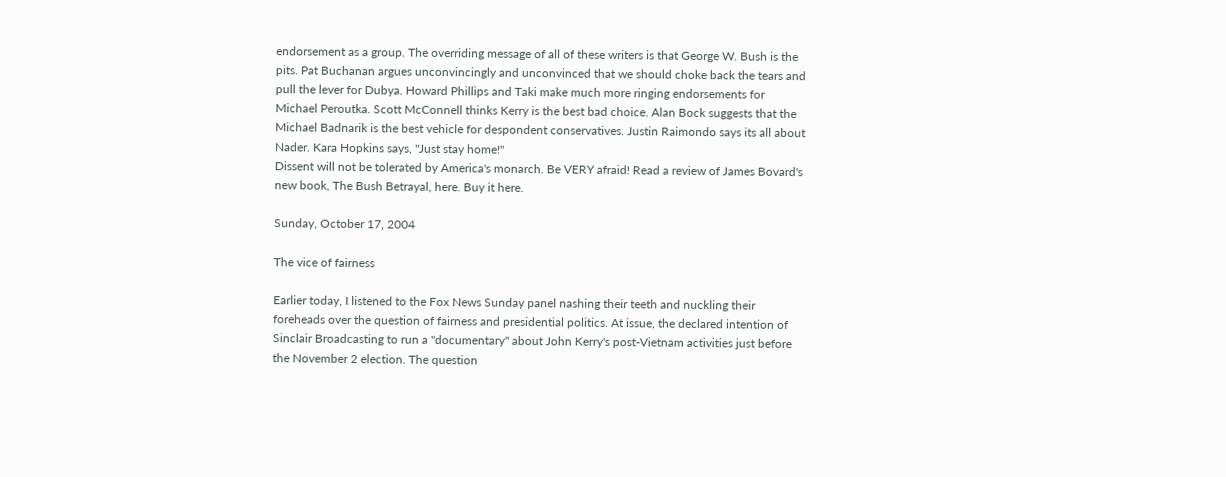endorsement as a group. The overriding message of all of these writers is that George W. Bush is the pits. Pat Buchanan argues unconvincingly and unconvinced that we should choke back the tears and pull the lever for Dubya. Howard Phillips and Taki make much more ringing endorsements for Michael Peroutka. Scott McConnell thinks Kerry is the best bad choice. Alan Bock suggests that the Michael Badnarik is the best vehicle for despondent conservatives. Justin Raimondo says its all about Nader. Kara Hopkins says, "Just stay home!"
Dissent will not be tolerated by America's monarch. Be VERY afraid! Read a review of James Bovard's new book, The Bush Betrayal, here. Buy it here.

Sunday, October 17, 2004

The vice of fairness

Earlier today, I listened to the Fox News Sunday panel nashing their teeth and nuckling their foreheads over the question of fairness and presidential politics. At issue, the declared intention of Sinclair Broadcasting to run a "documentary" about John Kerry's post-Vietnam activities just before the November 2 election. The question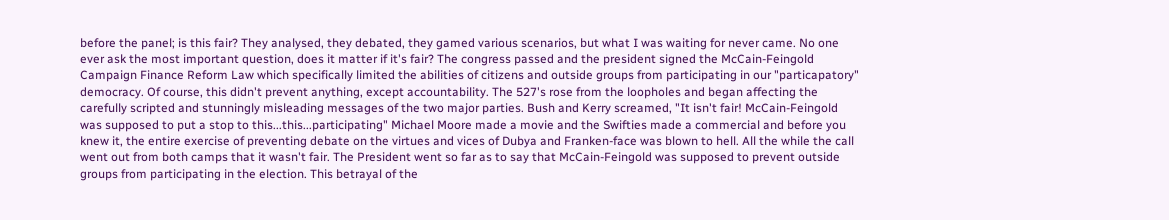before the panel; is this fair? They analysed, they debated, they gamed various scenarios, but what I was waiting for never came. No one ever ask the most important question, does it matter if it's fair? The congress passed and the president signed the McCain-Feingold Campaign Finance Reform Law which specifically limited the abilities of citizens and outside groups from participating in our "particapatory" democracy. Of course, this didn't prevent anything, except accountability. The 527's rose from the loopholes and began affecting the carefully scripted and stunningly misleading messages of the two major parties. Bush and Kerry screamed, "It isn't fair! McCain-Feingold was supposed to put a stop to this...this...participating" Michael Moore made a movie and the Swifties made a commercial and before you knew it, the entire exercise of preventing debate on the virtues and vices of Dubya and Franken-face was blown to hell. All the while the call went out from both camps that it wasn't fair. The President went so far as to say that McCain-Feingold was supposed to prevent outside groups from participating in the election. This betrayal of the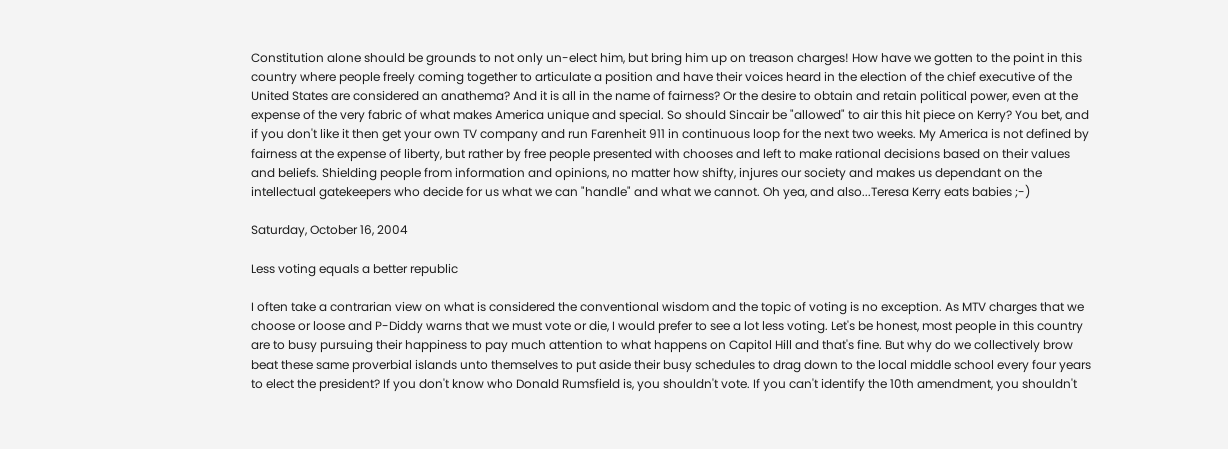Constitution alone should be grounds to not only un-elect him, but bring him up on treason charges! How have we gotten to the point in this country where people freely coming together to articulate a position and have their voices heard in the election of the chief executive of the United States are considered an anathema? And it is all in the name of fairness? Or the desire to obtain and retain political power, even at the expense of the very fabric of what makes America unique and special. So should Sincair be "allowed" to air this hit piece on Kerry? You bet, and if you don't like it then get your own TV company and run Farenheit 911 in continuous loop for the next two weeks. My America is not defined by fairness at the expense of liberty, but rather by free people presented with chooses and left to make rational decisions based on their values and beliefs. Shielding people from information and opinions, no matter how shifty, injures our society and makes us dependant on the intellectual gatekeepers who decide for us what we can "handle" and what we cannot. Oh yea, and also...Teresa Kerry eats babies ;-)

Saturday, October 16, 2004

Less voting equals a better republic

I often take a contrarian view on what is considered the conventional wisdom and the topic of voting is no exception. As MTV charges that we choose or loose and P-Diddy warns that we must vote or die, I would prefer to see a lot less voting. Let's be honest, most people in this country are to busy pursuing their happiness to pay much attention to what happens on Capitol Hill and that's fine. But why do we collectively brow beat these same proverbial islands unto themselves to put aside their busy schedules to drag down to the local middle school every four years to elect the president? If you don't know who Donald Rumsfield is, you shouldn't vote. If you can't identify the 10th amendment, you shouldn't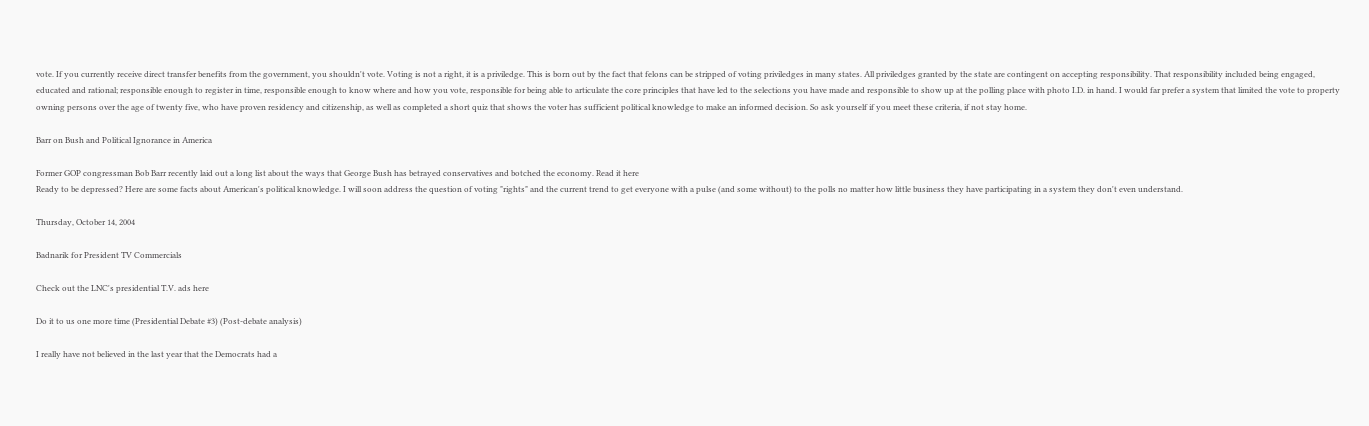vote. If you currently receive direct transfer benefits from the government, you shouldn't vote. Voting is not a right, it is a priviledge. This is born out by the fact that felons can be stripped of voting priviledges in many states. All priviledges granted by the state are contingent on accepting responsibility. That responsibility included being engaged, educated and rational; responsible enough to register in time, responsible enough to know where and how you vote, responsible for being able to articulate the core principles that have led to the selections you have made and responsible to show up at the polling place with photo I.D. in hand. I would far prefer a system that limited the vote to property owning persons over the age of twenty five, who have proven residency and citizenship, as well as completed a short quiz that shows the voter has sufficient political knowledge to make an informed decision. So ask yourself if you meet these criteria, if not stay home.

Barr on Bush and Political Ignorance in America

Former GOP congressman Bob Barr recently laid out a long list about the ways that George Bush has betrayed conservatives and botched the economy. Read it here
Ready to be depressed? Here are some facts about American's political knowledge. I will soon address the question of voting "rights" and the current trend to get everyone with a pulse (and some without) to the polls no matter how little business they have participating in a system they don't even understand.

Thursday, October 14, 2004

Badnarik for President TV Commercials

Check out the LNC's presidential T.V. ads here

Do it to us one more time (Presidential Debate #3) (Post-debate analysis)

I really have not believed in the last year that the Democrats had a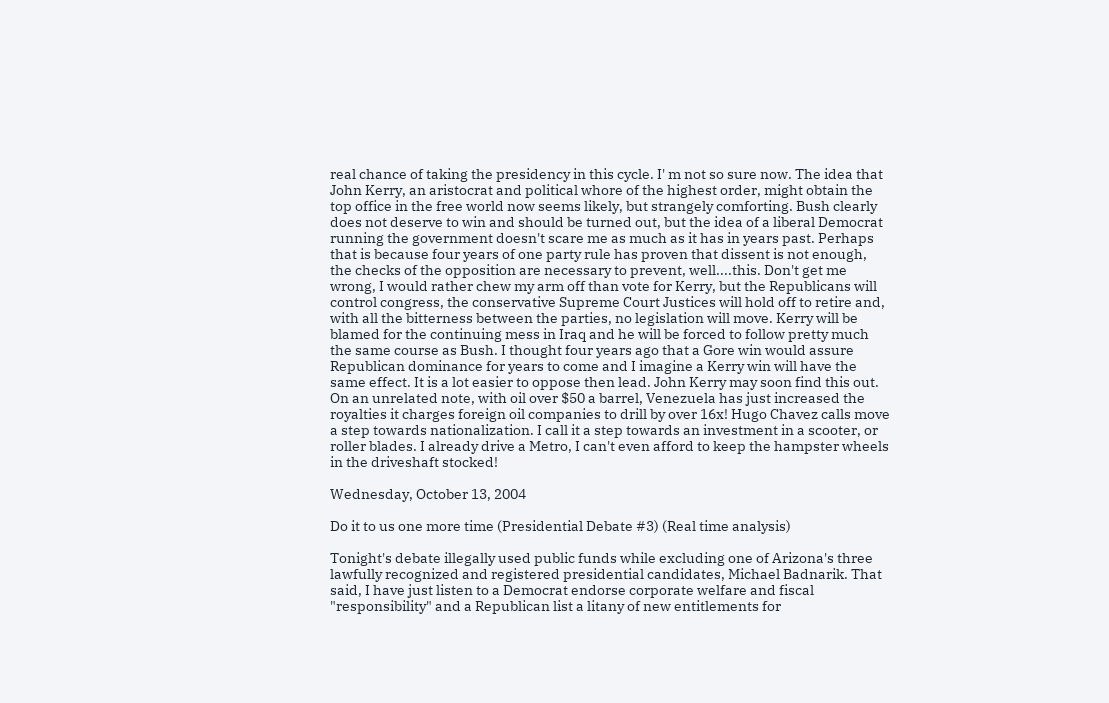real chance of taking the presidency in this cycle. I' m not so sure now. The idea that John Kerry, an aristocrat and political whore of the highest order, might obtain the top office in the free world now seems likely, but strangely comforting. Bush clearly does not deserve to win and should be turned out, but the idea of a liberal Democrat running the government doesn't scare me as much as it has in years past. Perhaps that is because four years of one party rule has proven that dissent is not enough, the checks of the opposition are necessary to prevent, well....this. Don't get me wrong, I would rather chew my arm off than vote for Kerry, but the Republicans will control congress, the conservative Supreme Court Justices will hold off to retire and, with all the bitterness between the parties, no legislation will move. Kerry will be blamed for the continuing mess in Iraq and he will be forced to follow pretty much the same course as Bush. I thought four years ago that a Gore win would assure Republican dominance for years to come and I imagine a Kerry win will have the same effect. It is a lot easier to oppose then lead. John Kerry may soon find this out.
On an unrelated note, with oil over $50 a barrel, Venezuela has just increased the royalties it charges foreign oil companies to drill by over 16x! Hugo Chavez calls move a step towards nationalization. I call it a step towards an investment in a scooter, or roller blades. I already drive a Metro, I can't even afford to keep the hampster wheels in the driveshaft stocked!

Wednesday, October 13, 2004

Do it to us one more time (Presidential Debate #3) (Real time analysis)

Tonight's debate illegally used public funds while excluding one of Arizona's three lawfully recognized and registered presidential candidates, Michael Badnarik. That said, I have just listen to a Democrat endorse corporate welfare and fiscal "responsibility" and a Republican list a litany of new entitlements for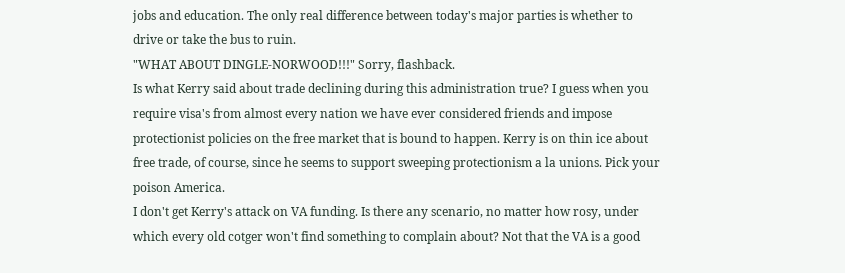jobs and education. The only real difference between today's major parties is whether to drive or take the bus to ruin.
"WHAT ABOUT DINGLE-NORWOOD!!!" Sorry, flashback.
Is what Kerry said about trade declining during this administration true? I guess when you require visa's from almost every nation we have ever considered friends and impose protectionist policies on the free market that is bound to happen. Kerry is on thin ice about free trade, of course, since he seems to support sweeping protectionism a la unions. Pick your poison America.
I don't get Kerry's attack on VA funding. Is there any scenario, no matter how rosy, under which every old cotger won't find something to complain about? Not that the VA is a good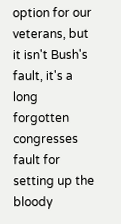option for our veterans, but it isn't Bush's fault, it's a long forgotten congresses fault for setting up the bloody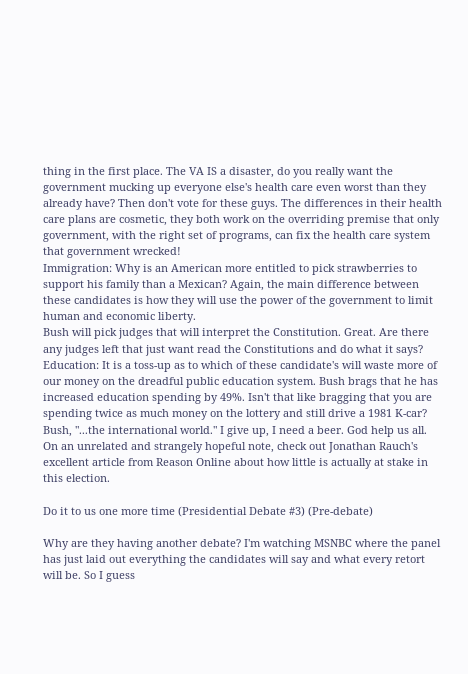thing in the first place. The VA IS a disaster, do you really want the government mucking up everyone else's health care even worst than they already have? Then don't vote for these guys. The differences in their health care plans are cosmetic, they both work on the overriding premise that only government, with the right set of programs, can fix the health care system that government wrecked!
Immigration: Why is an American more entitled to pick strawberries to support his family than a Mexican? Again, the main difference between these candidates is how they will use the power of the government to limit human and economic liberty.
Bush will pick judges that will interpret the Constitution. Great. Are there any judges left that just want read the Constitutions and do what it says?
Education: It is a toss-up as to which of these candidate's will waste more of our money on the dreadful public education system. Bush brags that he has increased education spending by 49%. Isn't that like bragging that you are spending twice as much money on the lottery and still drive a 1981 K-car?
Bush, "...the international world." I give up, I need a beer. God help us all.
On an unrelated and strangely hopeful note, check out Jonathan Rauch's excellent article from Reason Online about how little is actually at stake in this election.

Do it to us one more time (Presidential Debate #3) (Pre-debate)

Why are they having another debate? I'm watching MSNBC where the panel has just laid out everything the candidates will say and what every retort will be. So I guess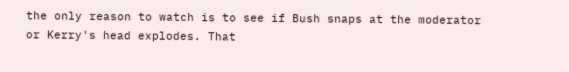the only reason to watch is to see if Bush snaps at the moderator or Kerry's head explodes. That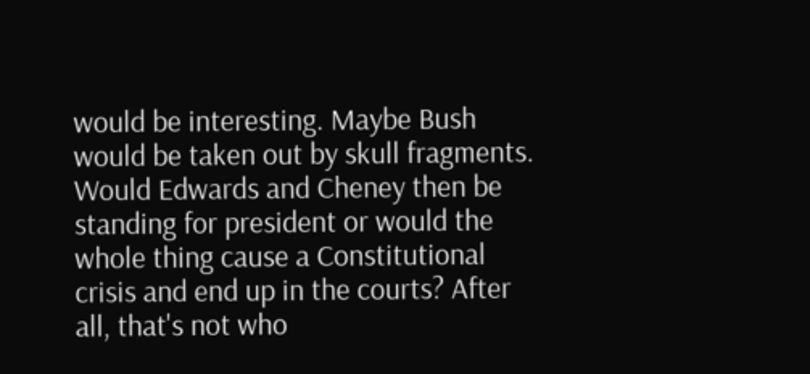would be interesting. Maybe Bush would be taken out by skull fragments. Would Edwards and Cheney then be standing for president or would the whole thing cause a Constitutional crisis and end up in the courts? After all, that's not who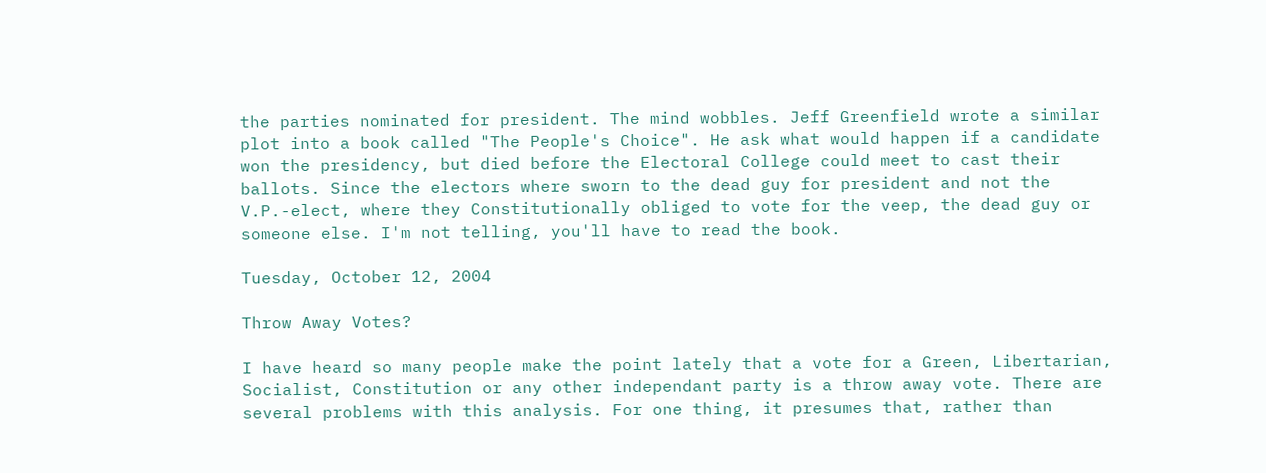the parties nominated for president. The mind wobbles. Jeff Greenfield wrote a similar plot into a book called "The People's Choice". He ask what would happen if a candidate won the presidency, but died before the Electoral College could meet to cast their ballots. Since the electors where sworn to the dead guy for president and not the V.P.-elect, where they Constitutionally obliged to vote for the veep, the dead guy or someone else. I'm not telling, you'll have to read the book.

Tuesday, October 12, 2004

Throw Away Votes?

I have heard so many people make the point lately that a vote for a Green, Libertarian, Socialist, Constitution or any other independant party is a throw away vote. There are several problems with this analysis. For one thing, it presumes that, rather than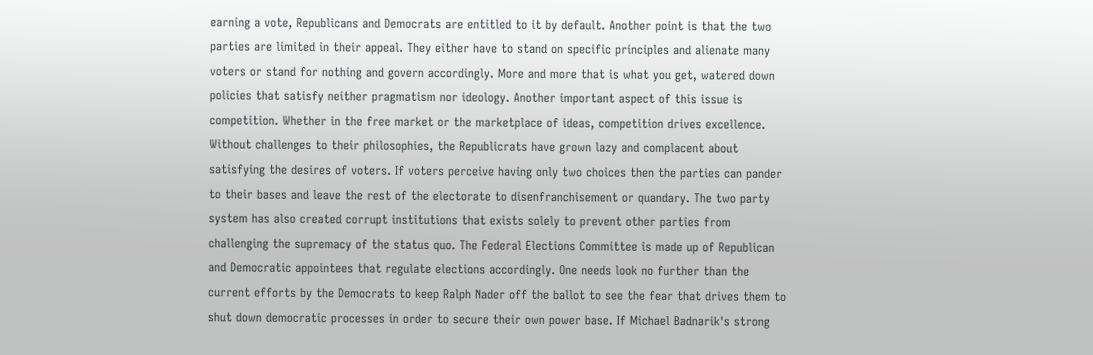earning a vote, Republicans and Democrats are entitled to it by default. Another point is that the two parties are limited in their appeal. They either have to stand on specific principles and alienate many voters or stand for nothing and govern accordingly. More and more that is what you get, watered down policies that satisfy neither pragmatism nor ideology. Another important aspect of this issue is competition. Whether in the free market or the marketplace of ideas, competition drives excellence. Without challenges to their philosophies, the Republicrats have grown lazy and complacent about satisfying the desires of voters. If voters perceive having only two choices then the parties can pander to their bases and leave the rest of the electorate to disenfranchisement or quandary. The two party system has also created corrupt institutions that exists solely to prevent other parties from challenging the supremacy of the status quo. The Federal Elections Committee is made up of Republican and Democratic appointees that regulate elections accordingly. One needs look no further than the current efforts by the Democrats to keep Ralph Nader off the ballot to see the fear that drives them to shut down democratic processes in order to secure their own power base. If Michael Badnarik's strong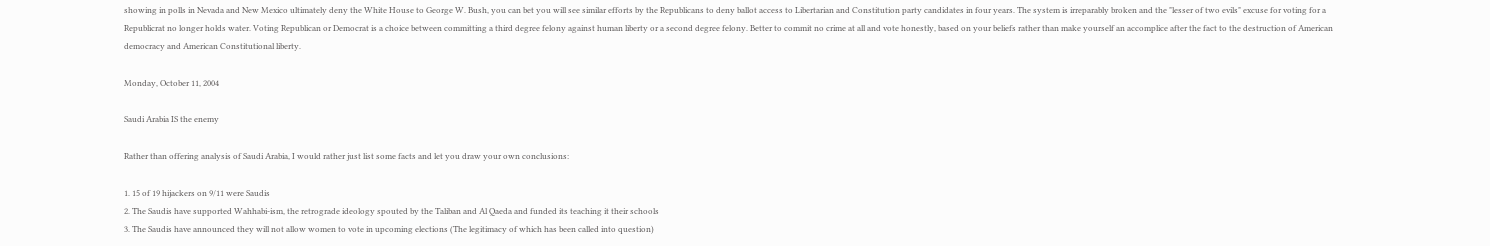showing in polls in Nevada and New Mexico ultimately deny the White House to George W. Bush, you can bet you will see similar efforts by the Republicans to deny ballot access to Libertarian and Constitution party candidates in four years. The system is irreparably broken and the "lesser of two evils" excuse for voting for a Republicrat no longer holds water. Voting Republican or Democrat is a choice between committing a third degree felony against human liberty or a second degree felony. Better to commit no crime at all and vote honestly, based on your beliefs rather than make yourself an accomplice after the fact to the destruction of American democracy and American Constitutional liberty.

Monday, October 11, 2004

Saudi Arabia IS the enemy

Rather than offering analysis of Saudi Arabia, I would rather just list some facts and let you draw your own conclusions:

1. 15 of 19 hijackers on 9/11 were Saudis
2. The Saudis have supported Wahhabi-ism, the retrograde ideology spouted by the Taliban and Al Qaeda and funded its teaching it their schools
3. The Saudis have announced they will not allow women to vote in upcoming elections (The legitimacy of which has been called into question)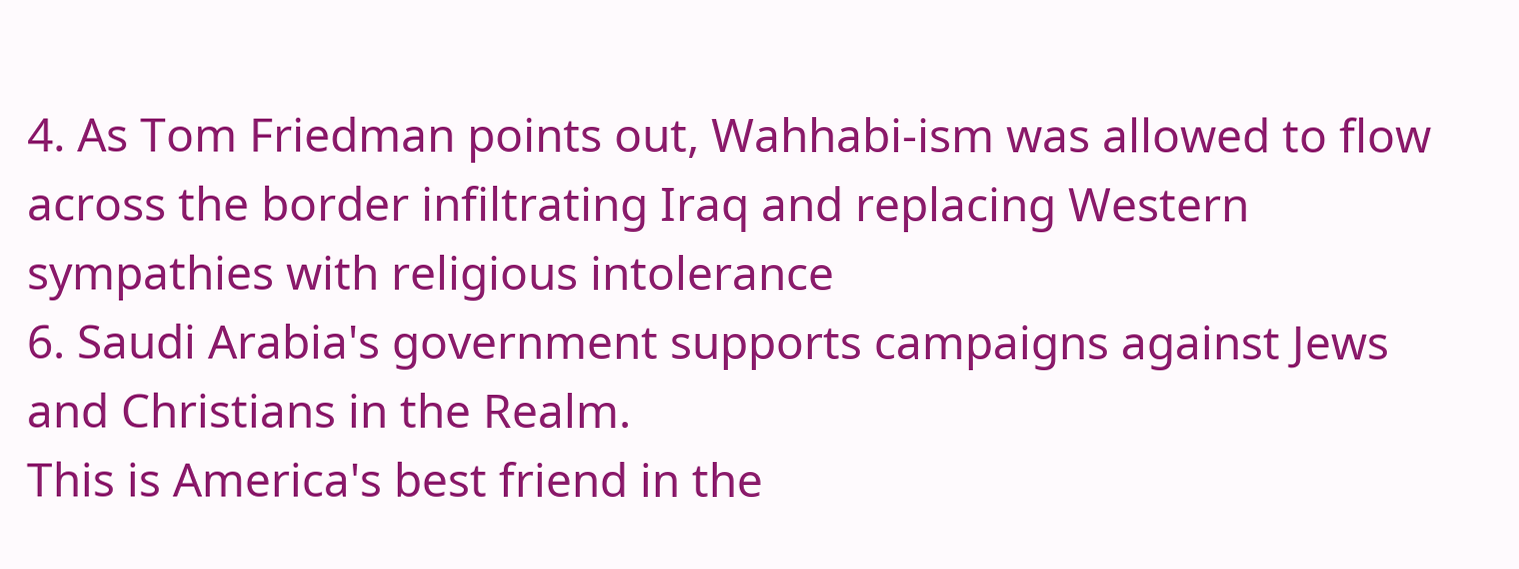4. As Tom Friedman points out, Wahhabi-ism was allowed to flow across the border infiltrating Iraq and replacing Western sympathies with religious intolerance
6. Saudi Arabia's government supports campaigns against Jews and Christians in the Realm.
This is America's best friend in the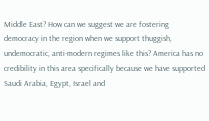Middle East? How can we suggest we are fostering democracy in the region when we support thuggish, undemocratic, anti-modern regimes like this? America has no credibility in this area specifically because we have supported Saudi Arabia, Egypt, Israel and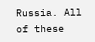Russia. All of these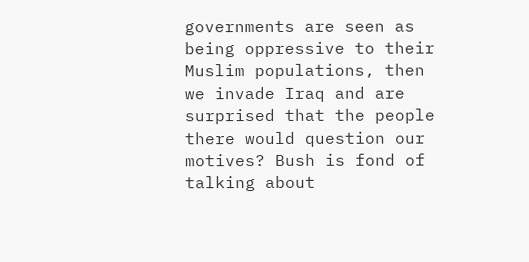governments are seen as being oppressive to their Muslim populations, then we invade Iraq and are surprised that the people there would question our motives? Bush is fond of talking about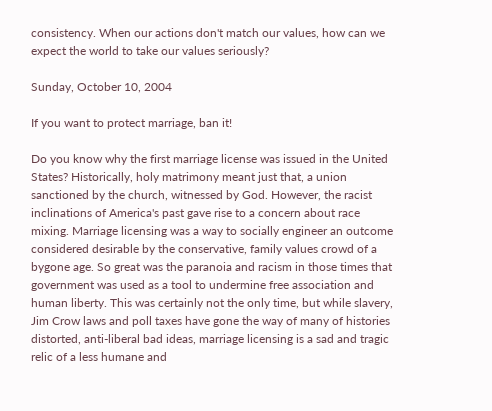consistency. When our actions don't match our values, how can we expect the world to take our values seriously?

Sunday, October 10, 2004

If you want to protect marriage, ban it!

Do you know why the first marriage license was issued in the United States? Historically, holy matrimony meant just that, a union sanctioned by the church, witnessed by God. However, the racist inclinations of America's past gave rise to a concern about race mixing. Marriage licensing was a way to socially engineer an outcome considered desirable by the conservative, family values crowd of a bygone age. So great was the paranoia and racism in those times that government was used as a tool to undermine free association and human liberty. This was certainly not the only time, but while slavery, Jim Crow laws and poll taxes have gone the way of many of histories distorted, anti-liberal bad ideas, marriage licensing is a sad and tragic relic of a less humane and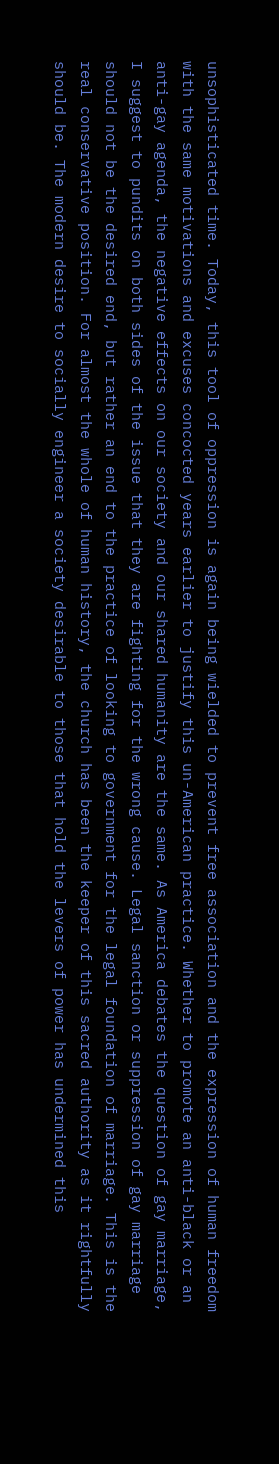unsophisticated time. Today, this tool of oppression is again being wielded to prevent free association and the expression of human freedom with the same motivations and excuses concocted years earlier to justify this un-American practice. Whether to promote an anti-black or an anti-gay agenda, the negative effects on our society and our shared humanity are the same. As America debates the question of gay marriage, I suggest to pundits on both sides of the issue that they are fighting for the wrong cause. Legal sanction or suppression of gay marriage should not be the desired end, but rather an end to the practice of looking to government for the legal foundation of marriage. This is the real conservative position. For almost the whole of human history, the church has been the keeper of this sacred authority as it rightfully should be. The modern desire to socially engineer a society desirable to those that hold the levers of power has undermined this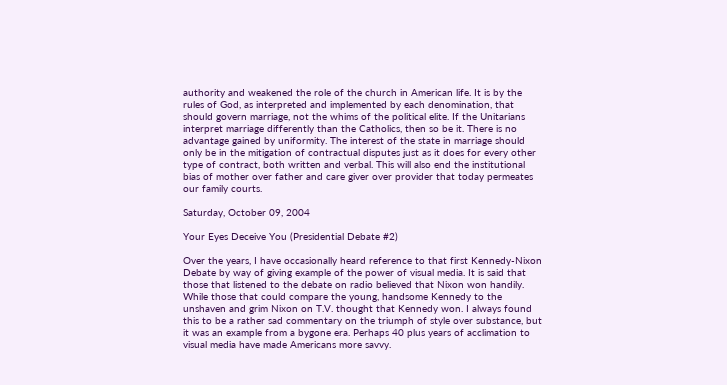authority and weakened the role of the church in American life. It is by the rules of God, as interpreted and implemented by each denomination, that should govern marriage, not the whims of the political elite. If the Unitarians interpret marriage differently than the Catholics, then so be it. There is no advantage gained by uniformity. The interest of the state in marriage should only be in the mitigation of contractual disputes just as it does for every other type of contract, both written and verbal. This will also end the institutional bias of mother over father and care giver over provider that today permeates our family courts.

Saturday, October 09, 2004

Your Eyes Deceive You (Presidential Debate #2)

Over the years, I have occasionally heard reference to that first Kennedy-Nixon Debate by way of giving example of the power of visual media. It is said that those that listened to the debate on radio believed that Nixon won handily. While those that could compare the young, handsome Kennedy to the unshaven and grim Nixon on T.V. thought that Kennedy won. I always found this to be a rather sad commentary on the triumph of style over substance, but it was an example from a bygone era. Perhaps 40 plus years of acclimation to visual media have made Americans more savvy.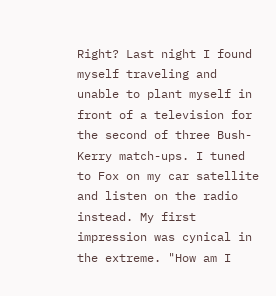Right? Last night I found myself traveling and unable to plant myself in front of a television for the second of three Bush-Kerry match-ups. I tuned to Fox on my car satellite and listen on the radio instead. My first impression was cynical in the extreme. "How am I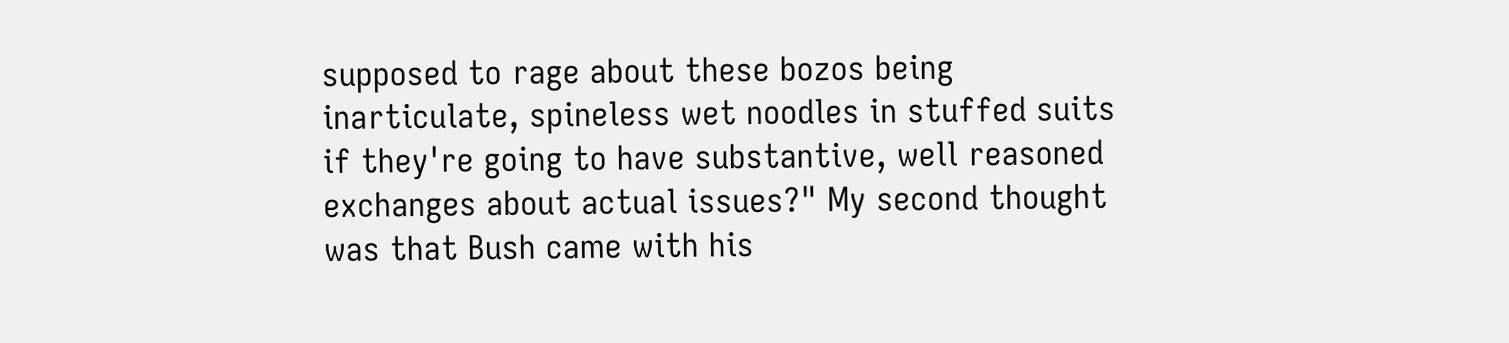supposed to rage about these bozos being inarticulate, spineless wet noodles in stuffed suits if they're going to have substantive, well reasoned exchanges about actual issues?" My second thought was that Bush came with his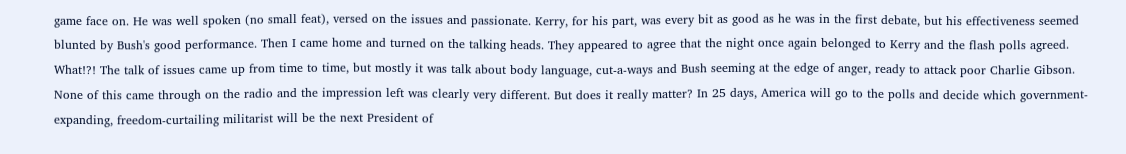game face on. He was well spoken (no small feat), versed on the issues and passionate. Kerry, for his part, was every bit as good as he was in the first debate, but his effectiveness seemed blunted by Bush's good performance. Then I came home and turned on the talking heads. They appeared to agree that the night once again belonged to Kerry and the flash polls agreed. What!?! The talk of issues came up from time to time, but mostly it was talk about body language, cut-a-ways and Bush seeming at the edge of anger, ready to attack poor Charlie Gibson. None of this came through on the radio and the impression left was clearly very different. But does it really matter? In 25 days, America will go to the polls and decide which government-expanding, freedom-curtailing militarist will be the next President of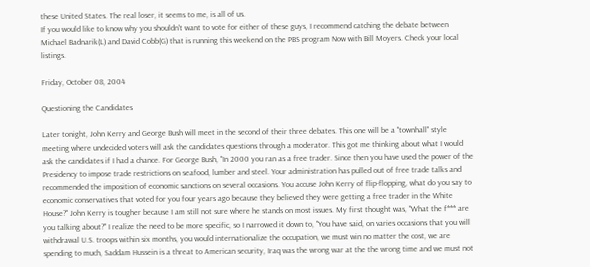these United States. The real loser, it seems to me, is all of us.
If you would like to know why you shouldn't want to vote for either of these guys, I recommend catching the debate between Michael Badnarik(L) and David Cobb(G) that is running this weekend on the PBS program Now with Bill Moyers. Check your local listings.

Friday, October 08, 2004

Questioning the Candidates

Later tonight, John Kerry and George Bush will meet in the second of their three debates. This one will be a "townhall" style meeting where undecided voters will ask the candidates questions through a moderator. This got me thinking about what I would ask the candidates if I had a chance. For George Bush, "In 2000 you ran as a free trader. Since then you have used the power of the Presidency to impose trade restrictions on seafood, lumber and steel. Your administration has pulled out of free trade talks and recommended the imposition of economic sanctions on several occasions. You accuse John Kerry of flip-flopping, what do you say to economic conservatives that voted for you four years ago because they believed they were getting a free trader in the White House?" John Kerry is tougher because I am still not sure where he stands on most issues. My first thought was, "What the f*** are you talking about?" I realize the need to be more specific, so I narrowed it down to, "You have said, on varies occasions that you will withdrawal U.S. troops within six months, you would internationalize the occupation, we must win no matter the cost, we are spending to much, Saddam Hussein is a threat to American security, Iraq was the wrong war at the the wrong time and we must not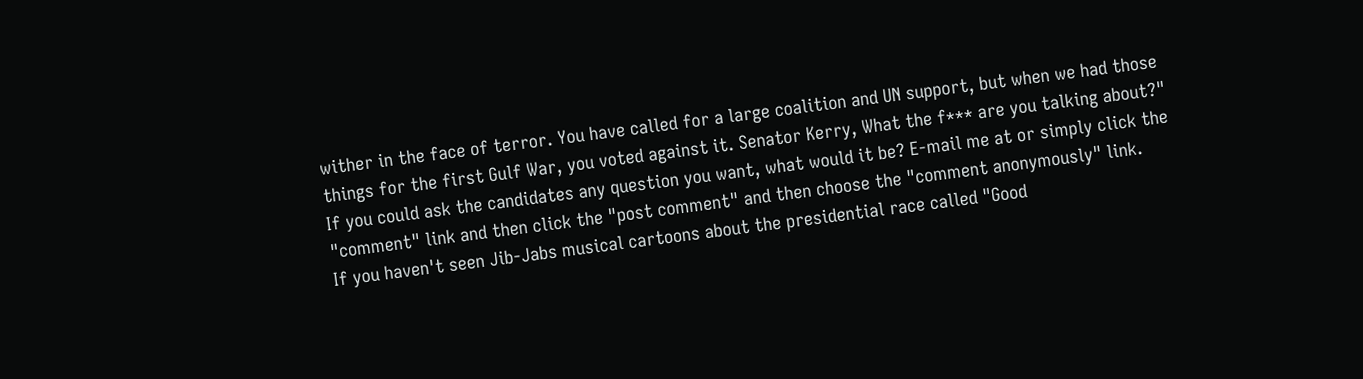wither in the face of terror. You have called for a large coalition and UN support, but when we had those things for the first Gulf War, you voted against it. Senator Kerry, What the f*** are you talking about?"
If you could ask the candidates any question you want, what would it be? E-mail me at or simply click the "comment" link and then click the "post comment" and then choose the "comment anonymously" link.
If you haven't seen Jib-Jabs musical cartoons about the presidential race called "Good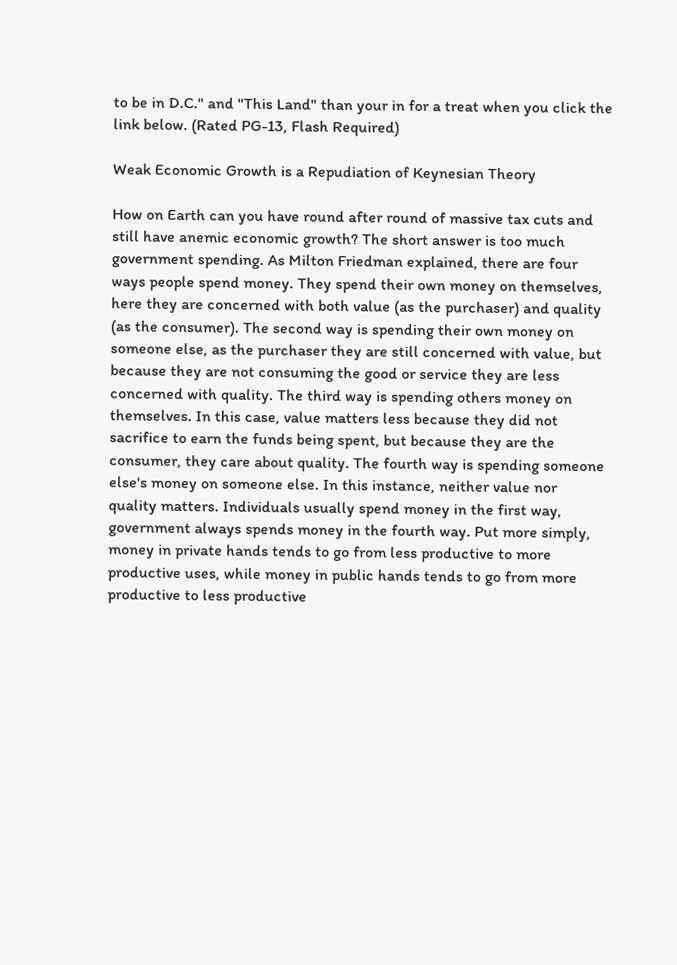to be in D.C." and "This Land" than your in for a treat when you click the link below. (Rated PG-13, Flash Required)

Weak Economic Growth is a Repudiation of Keynesian Theory

How on Earth can you have round after round of massive tax cuts and still have anemic economic growth? The short answer is too much government spending. As Milton Friedman explained, there are four ways people spend money. They spend their own money on themselves, here they are concerned with both value (as the purchaser) and quality (as the consumer). The second way is spending their own money on someone else, as the purchaser they are still concerned with value, but because they are not consuming the good or service they are less concerned with quality. The third way is spending others money on themselves. In this case, value matters less because they did not sacrifice to earn the funds being spent, but because they are the consumer, they care about quality. The fourth way is spending someone else's money on someone else. In this instance, neither value nor quality matters. Individuals usually spend money in the first way, government always spends money in the fourth way. Put more simply, money in private hands tends to go from less productive to more productive uses, while money in public hands tends to go from more productive to less productive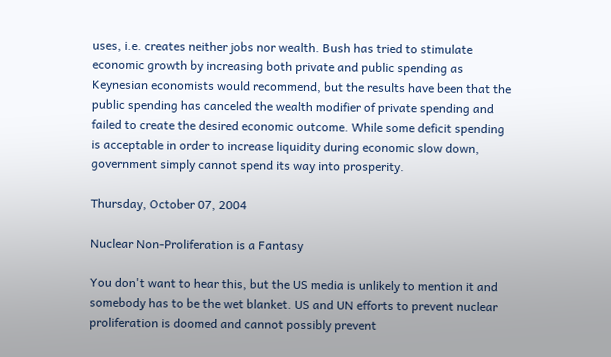uses, i.e. creates neither jobs nor wealth. Bush has tried to stimulate economic growth by increasing both private and public spending as Keynesian economists would recommend, but the results have been that the public spending has canceled the wealth modifier of private spending and failed to create the desired economic outcome. While some deficit spending is acceptable in order to increase liquidity during economic slow down, government simply cannot spend its way into prosperity.

Thursday, October 07, 2004

Nuclear Non-Proliferation is a Fantasy

You don't want to hear this, but the US media is unlikely to mention it and somebody has to be the wet blanket. US and UN efforts to prevent nuclear proliferation is doomed and cannot possibly prevent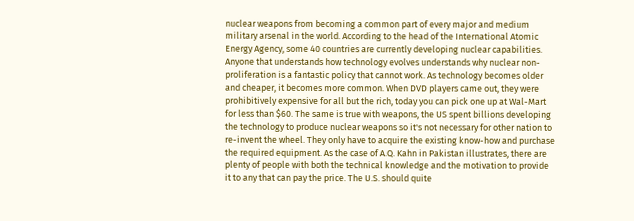nuclear weapons from becoming a common part of every major and medium military arsenal in the world. According to the head of the International Atomic Energy Agency, some 40 countries are currently developing nuclear capabilities. Anyone that understands how technology evolves understands why nuclear non-proliferation is a fantastic policy that cannot work. As technology becomes older and cheaper, it becomes more common. When DVD players came out, they were prohibitively expensive for all but the rich, today you can pick one up at Wal-Mart for less than $60. The same is true with weapons, the US spent billions developing the technology to produce nuclear weapons so it's not necessary for other nation to re-invent the wheel. They only have to acquire the existing know-how and purchase the required equipment. As the case of A.Q. Kahn in Pakistan illustrates, there are plenty of people with both the technical knowledge and the motivation to provide it to any that can pay the price. The U.S. should quite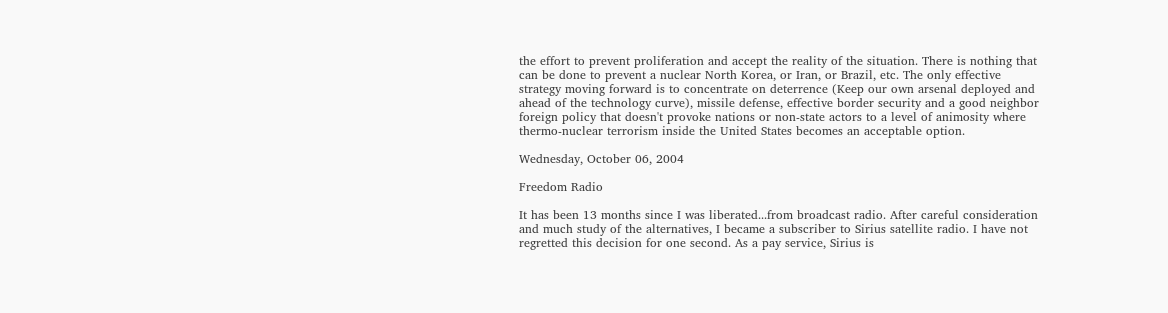the effort to prevent proliferation and accept the reality of the situation. There is nothing that can be done to prevent a nuclear North Korea, or Iran, or Brazil, etc. The only effective strategy moving forward is to concentrate on deterrence (Keep our own arsenal deployed and ahead of the technology curve), missile defense, effective border security and a good neighbor foreign policy that doesn't provoke nations or non-state actors to a level of animosity where thermo-nuclear terrorism inside the United States becomes an acceptable option.

Wednesday, October 06, 2004

Freedom Radio

It has been 13 months since I was liberated...from broadcast radio. After careful consideration and much study of the alternatives, I became a subscriber to Sirius satellite radio. I have not regretted this decision for one second. As a pay service, Sirius is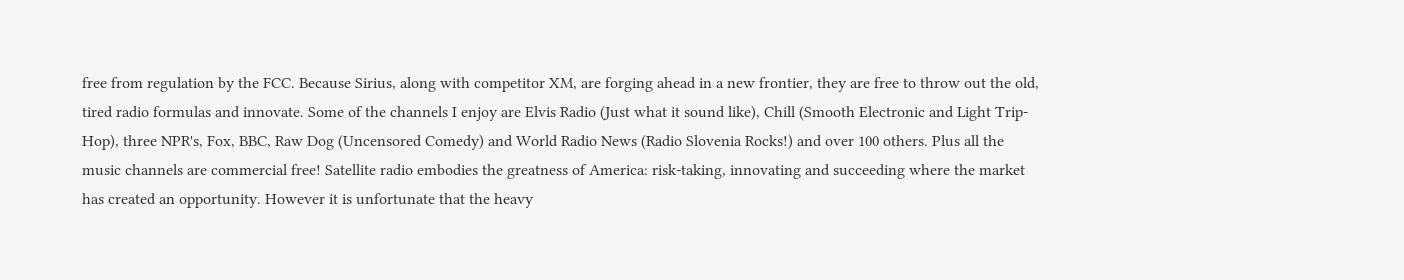free from regulation by the FCC. Because Sirius, along with competitor XM, are forging ahead in a new frontier, they are free to throw out the old, tired radio formulas and innovate. Some of the channels I enjoy are Elvis Radio (Just what it sound like), Chill (Smooth Electronic and Light Trip-Hop), three NPR's, Fox, BBC, Raw Dog (Uncensored Comedy) and World Radio News (Radio Slovenia Rocks!) and over 100 others. Plus all the music channels are commercial free! Satellite radio embodies the greatness of America: risk-taking, innovating and succeeding where the market has created an opportunity. However it is unfortunate that the heavy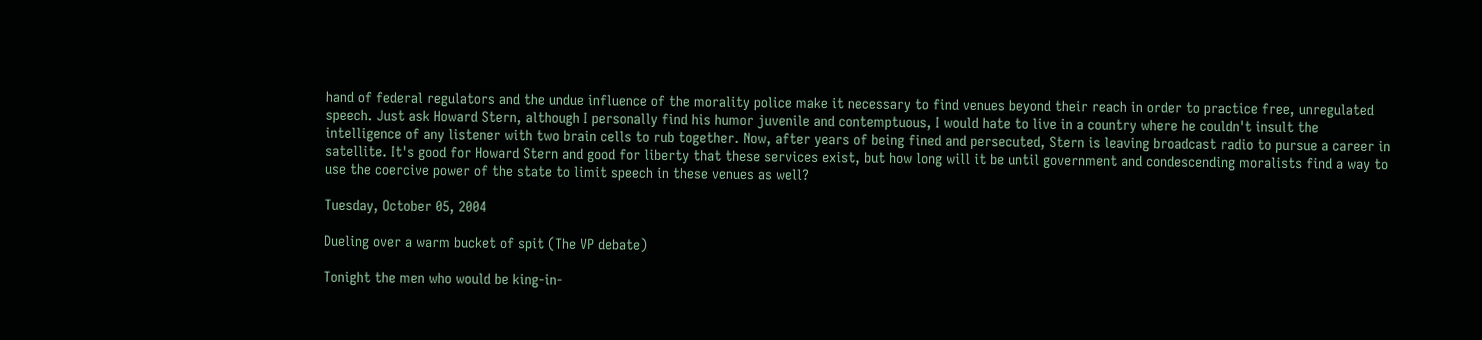hand of federal regulators and the undue influence of the morality police make it necessary to find venues beyond their reach in order to practice free, unregulated speech. Just ask Howard Stern, although I personally find his humor juvenile and contemptuous, I would hate to live in a country where he couldn't insult the intelligence of any listener with two brain cells to rub together. Now, after years of being fined and persecuted, Stern is leaving broadcast radio to pursue a career in satellite. It's good for Howard Stern and good for liberty that these services exist, but how long will it be until government and condescending moralists find a way to use the coercive power of the state to limit speech in these venues as well?

Tuesday, October 05, 2004

Dueling over a warm bucket of spit (The VP debate)

Tonight the men who would be king-in-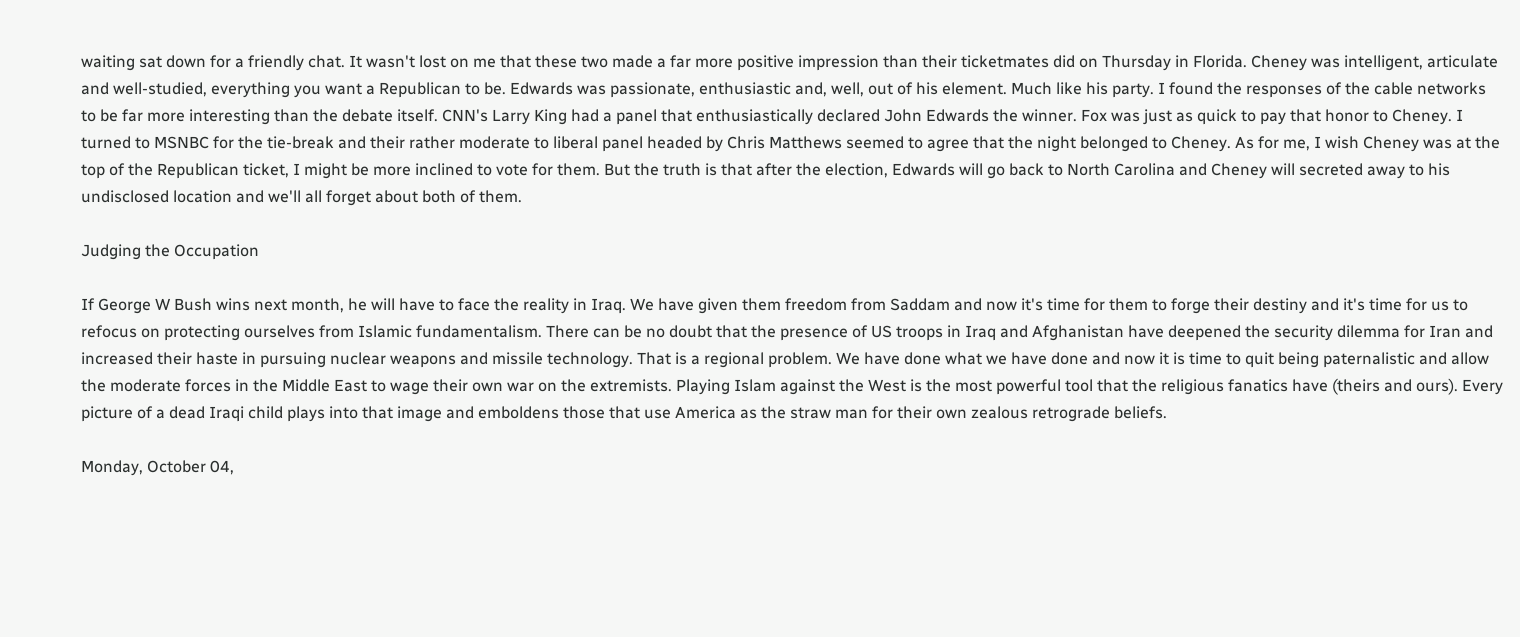waiting sat down for a friendly chat. It wasn't lost on me that these two made a far more positive impression than their ticketmates did on Thursday in Florida. Cheney was intelligent, articulate and well-studied, everything you want a Republican to be. Edwards was passionate, enthusiastic and, well, out of his element. Much like his party. I found the responses of the cable networks to be far more interesting than the debate itself. CNN's Larry King had a panel that enthusiastically declared John Edwards the winner. Fox was just as quick to pay that honor to Cheney. I turned to MSNBC for the tie-break and their rather moderate to liberal panel headed by Chris Matthews seemed to agree that the night belonged to Cheney. As for me, I wish Cheney was at the top of the Republican ticket, I might be more inclined to vote for them. But the truth is that after the election, Edwards will go back to North Carolina and Cheney will secreted away to his undisclosed location and we'll all forget about both of them.

Judging the Occupation

If George W Bush wins next month, he will have to face the reality in Iraq. We have given them freedom from Saddam and now it's time for them to forge their destiny and it's time for us to refocus on protecting ourselves from Islamic fundamentalism. There can be no doubt that the presence of US troops in Iraq and Afghanistan have deepened the security dilemma for Iran and increased their haste in pursuing nuclear weapons and missile technology. That is a regional problem. We have done what we have done and now it is time to quit being paternalistic and allow the moderate forces in the Middle East to wage their own war on the extremists. Playing Islam against the West is the most powerful tool that the religious fanatics have (theirs and ours). Every picture of a dead Iraqi child plays into that image and emboldens those that use America as the straw man for their own zealous retrograde beliefs.

Monday, October 04,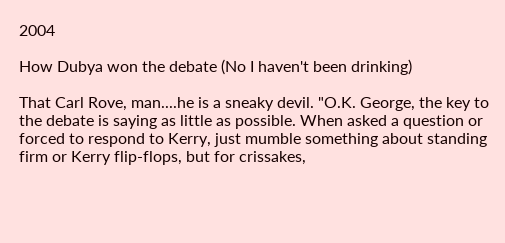2004

How Dubya won the debate (No I haven't been drinking)

That Carl Rove, man....he is a sneaky devil. "O.K. George, the key to the debate is saying as little as possible. When asked a question or forced to respond to Kerry, just mumble something about standing firm or Kerry flip-flops, but for crissakes,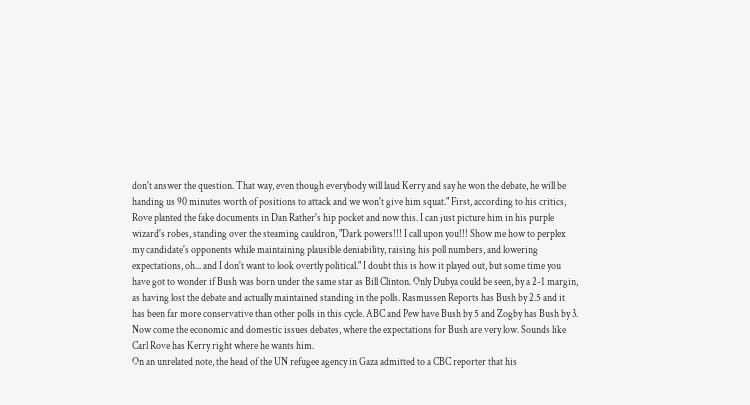don't answer the question. That way, even though everybody will laud Kerry and say he won the debate, he will be handing us 90 minutes worth of positions to attack and we won't give him squat." First, according to his critics, Rove planted the fake documents in Dan Rather's hip pocket and now this. I can just picture him in his purple wizard's robes, standing over the steaming cauldron, "Dark powers!!! I call upon you!!! Show me how to perplex my candidate's opponents while maintaining plausible deniability, raising his poll numbers, and lowering expectations, oh... and I don't want to look overtly political." I doubt this is how it played out, but some time you have got to wonder if Bush was born under the same star as Bill Clinton. Only Dubya could be seen, by a 2-1 margin, as having lost the debate and actually maintained standing in the polls. Rasmussen Reports has Bush by 2.5 and it has been far more conservative than other polls in this cycle. ABC and Pew have Bush by 5 and Zogby has Bush by 3. Now come the economic and domestic issues debates, where the expectations for Bush are very low. Sounds like Carl Rove has Kerry right where he wants him.
On an unrelated note, the head of the UN refugee agency in Gaza admitted to a CBC reporter that his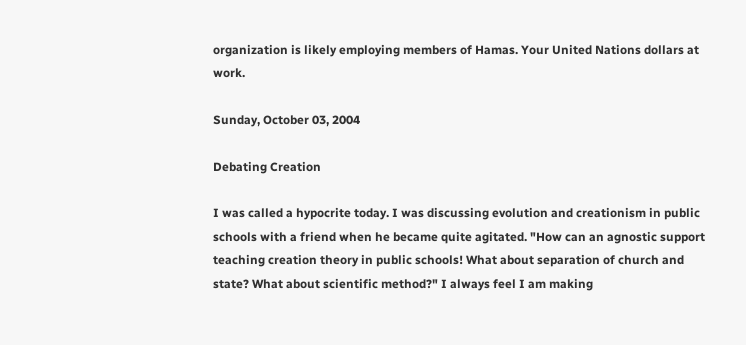organization is likely employing members of Hamas. Your United Nations dollars at work.

Sunday, October 03, 2004

Debating Creation

I was called a hypocrite today. I was discussing evolution and creationism in public schools with a friend when he became quite agitated. "How can an agnostic support teaching creation theory in public schools! What about separation of church and state? What about scientific method?" I always feel I am making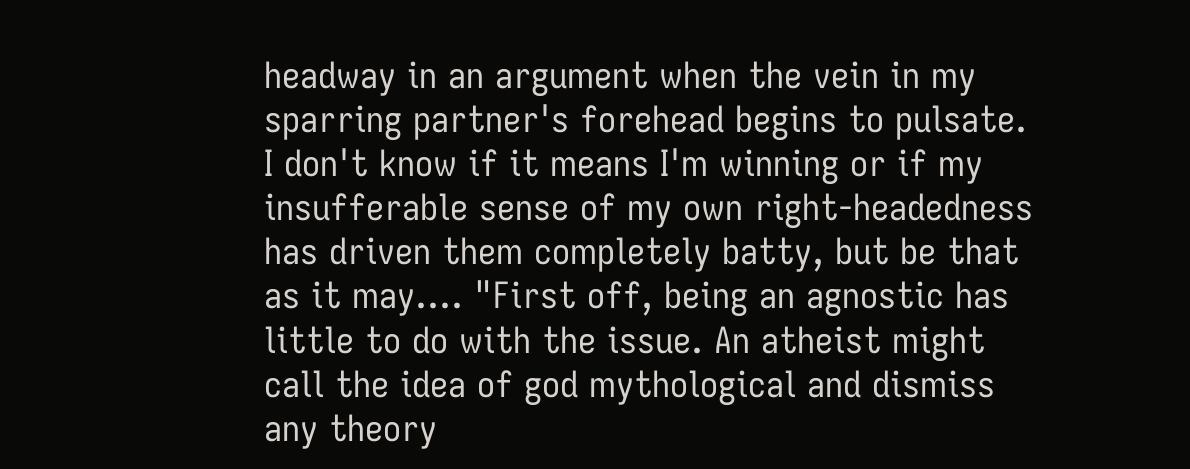headway in an argument when the vein in my sparring partner's forehead begins to pulsate. I don't know if it means I'm winning or if my insufferable sense of my own right-headedness has driven them completely batty, but be that as it may.... "First off, being an agnostic has little to do with the issue. An atheist might call the idea of god mythological and dismiss any theory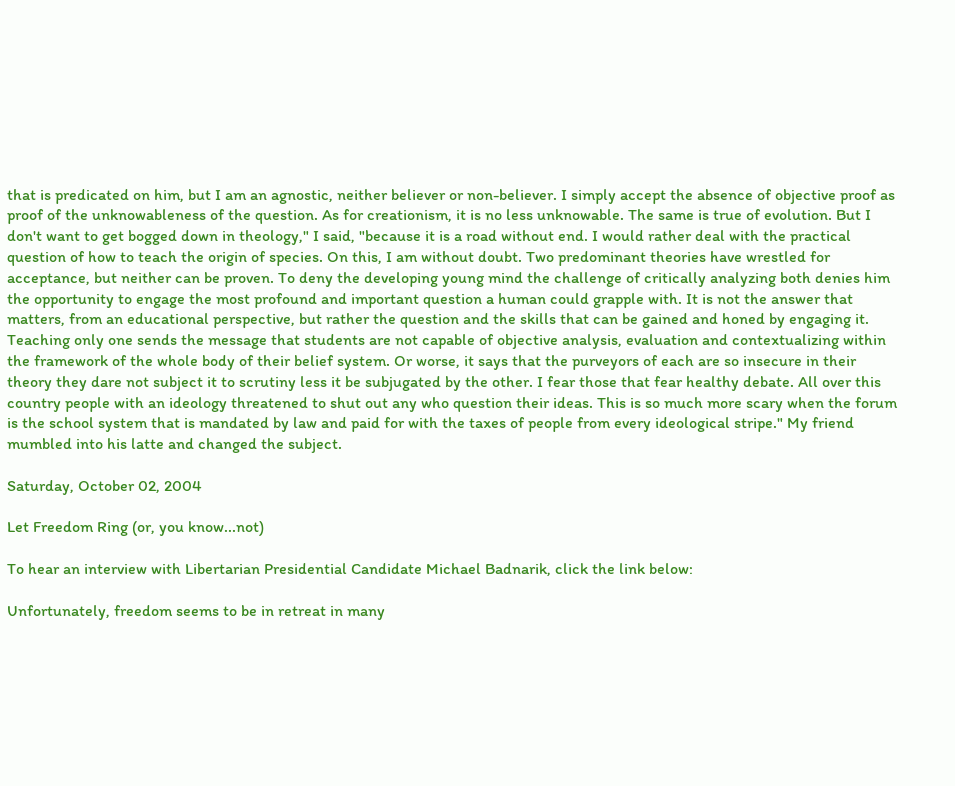that is predicated on him, but I am an agnostic, neither believer or non-believer. I simply accept the absence of objective proof as proof of the unknowableness of the question. As for creationism, it is no less unknowable. The same is true of evolution. But I don't want to get bogged down in theology," I said, "because it is a road without end. I would rather deal with the practical question of how to teach the origin of species. On this, I am without doubt. Two predominant theories have wrestled for acceptance, but neither can be proven. To deny the developing young mind the challenge of critically analyzing both denies him the opportunity to engage the most profound and important question a human could grapple with. It is not the answer that matters, from an educational perspective, but rather the question and the skills that can be gained and honed by engaging it. Teaching only one sends the message that students are not capable of objective analysis, evaluation and contextualizing within the framework of the whole body of their belief system. Or worse, it says that the purveyors of each are so insecure in their theory they dare not subject it to scrutiny less it be subjugated by the other. I fear those that fear healthy debate. All over this country people with an ideology threatened to shut out any who question their ideas. This is so much more scary when the forum is the school system that is mandated by law and paid for with the taxes of people from every ideological stripe." My friend mumbled into his latte and changed the subject.

Saturday, October 02, 2004

Let Freedom Ring (or, you know...not)

To hear an interview with Libertarian Presidential Candidate Michael Badnarik, click the link below:

Unfortunately, freedom seems to be in retreat in many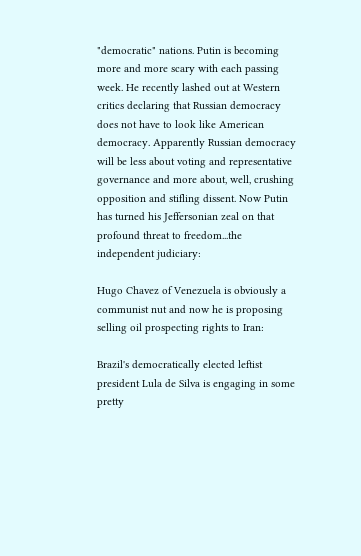"democratic" nations. Putin is becoming more and more scary with each passing week. He recently lashed out at Western critics declaring that Russian democracy does not have to look like American democracy. Apparently Russian democracy will be less about voting and representative governance and more about, well, crushing opposition and stifling dissent. Now Putin has turned his Jeffersonian zeal on that profound threat to freedom...the independent judiciary:

Hugo Chavez of Venezuela is obviously a communist nut and now he is proposing selling oil prospecting rights to Iran:

Brazil's democratically elected leftist president Lula de Silva is engaging in some pretty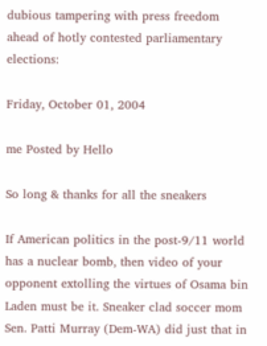dubious tampering with press freedom ahead of hotly contested parliamentary elections:

Friday, October 01, 2004

me Posted by Hello

So long & thanks for all the sneakers

If American politics in the post-9/11 world has a nuclear bomb, then video of your opponent extolling the virtues of Osama bin Laden must be it. Sneaker clad soccer mom Sen. Patti Murray (Dem-WA) did just that in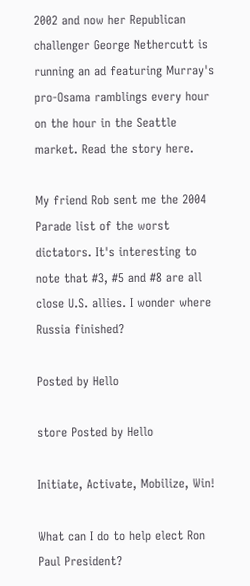2002 and now her Republican challenger George Nethercutt is running an ad featuring Murray's pro-Osama ramblings every hour on the hour in the Seattle market. Read the story here.

My friend Rob sent me the 2004 Parade list of the worst dictators. It's interesting to note that #3, #5 and #8 are all close U.S. allies. I wonder where Russia finished?

Posted by Hello

store Posted by Hello

Initiate, Activate, Mobilize, Win!

What can I do to help elect Ron Paul President?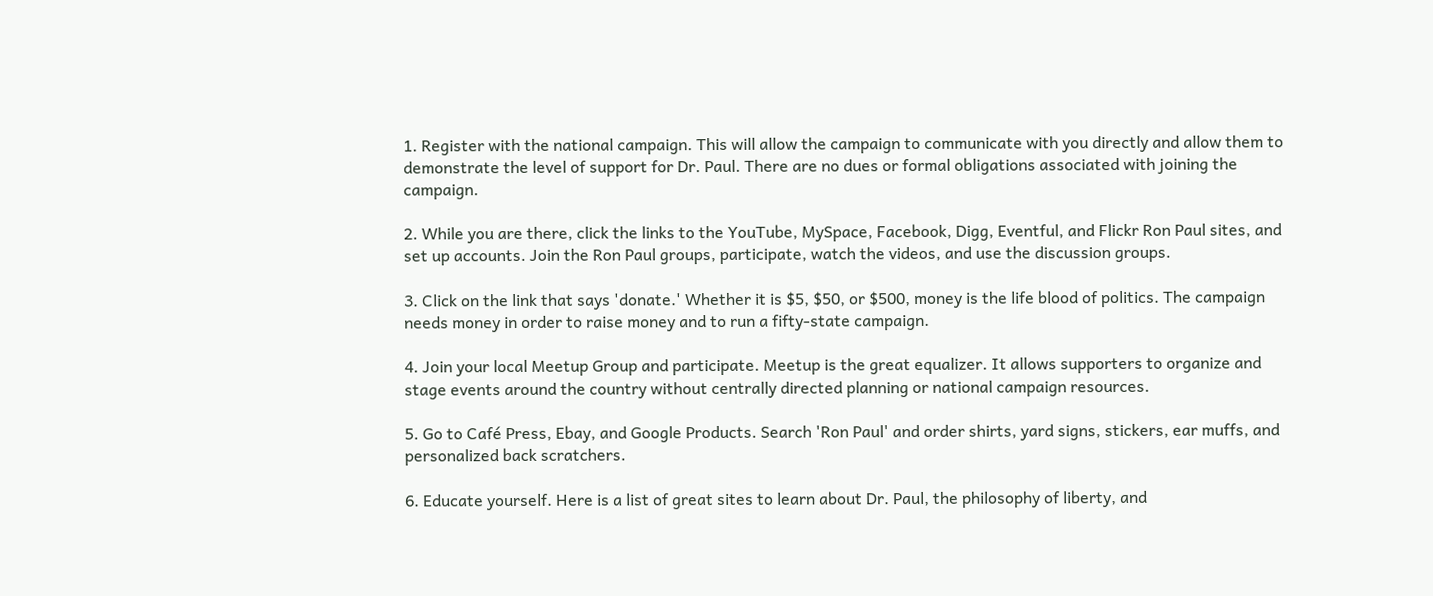1. Register with the national campaign. This will allow the campaign to communicate with you directly and allow them to demonstrate the level of support for Dr. Paul. There are no dues or formal obligations associated with joining the campaign.

2. While you are there, click the links to the YouTube, MySpace, Facebook, Digg, Eventful, and Flickr Ron Paul sites, and set up accounts. Join the Ron Paul groups, participate, watch the videos, and use the discussion groups.

3. Click on the link that says 'donate.' Whether it is $5, $50, or $500, money is the life blood of politics. The campaign needs money in order to raise money and to run a fifty-state campaign.

4. Join your local Meetup Group and participate. Meetup is the great equalizer. It allows supporters to organize and stage events around the country without centrally directed planning or national campaign resources.

5. Go to Café Press, Ebay, and Google Products. Search 'Ron Paul' and order shirts, yard signs, stickers, ear muffs, and personalized back scratchers.

6. Educate yourself. Here is a list of great sites to learn about Dr. Paul, the philosophy of liberty, and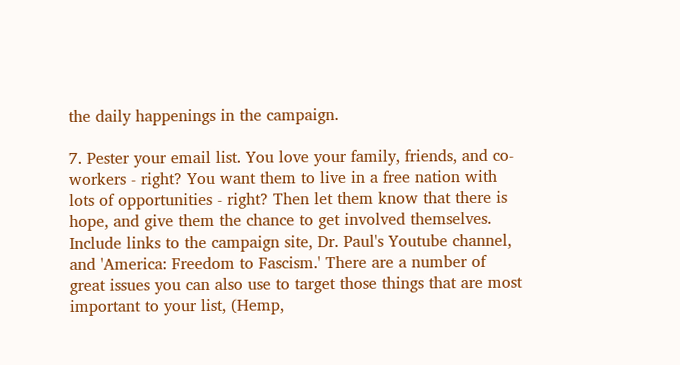the daily happenings in the campaign.

7. Pester your email list. You love your family, friends, and co-workers - right? You want them to live in a free nation with lots of opportunities - right? Then let them know that there is hope, and give them the chance to get involved themselves. Include links to the campaign site, Dr. Paul's Youtube channel, and 'America: Freedom to Fascism.' There are a number of great issues you can also use to target those things that are most important to your list, (Hemp,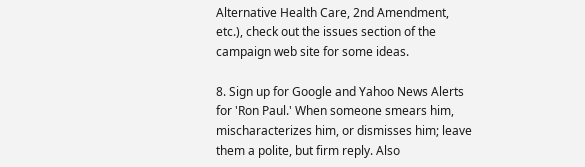Alternative Health Care, 2nd Amendment, etc.), check out the issues section of the campaign web site for some ideas.

8. Sign up for Google and Yahoo News Alerts for 'Ron Paul.' When someone smears him, mischaracterizes him, or dismisses him; leave them a polite, but firm reply. Also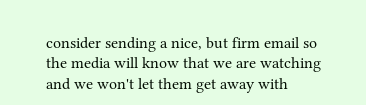consider sending a nice, but firm email so the media will know that we are watching and we won't let them get away with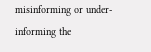misinforming or under-informing the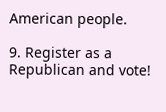American people.

9. Register as a Republican and vote!